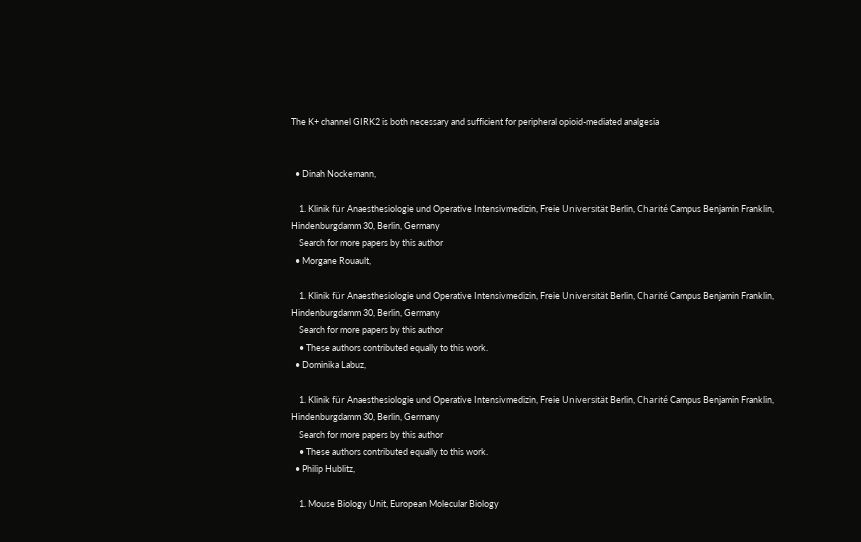The K+ channel GIRK2 is both necessary and sufficient for peripheral opioid-mediated analgesia


  • Dinah Nockemann,

    1. Klinik für Anaesthesiologie und Operative Intensivmedizin, Freie Universität Berlin, Charité Campus Benjamin Franklin, Hindenburgdamm 30, Berlin, Germany
    Search for more papers by this author
  • Morgane Rouault,

    1. Klinik für Anaesthesiologie und Operative Intensivmedizin, Freie Universität Berlin, Charité Campus Benjamin Franklin, Hindenburgdamm 30, Berlin, Germany
    Search for more papers by this author
    • These authors contributed equally to this work.
  • Dominika Labuz,

    1. Klinik für Anaesthesiologie und Operative Intensivmedizin, Freie Universität Berlin, Charité Campus Benjamin Franklin, Hindenburgdamm 30, Berlin, Germany
    Search for more papers by this author
    • These authors contributed equally to this work.
  • Philip Hublitz,

    1. Mouse Biology Unit, European Molecular Biology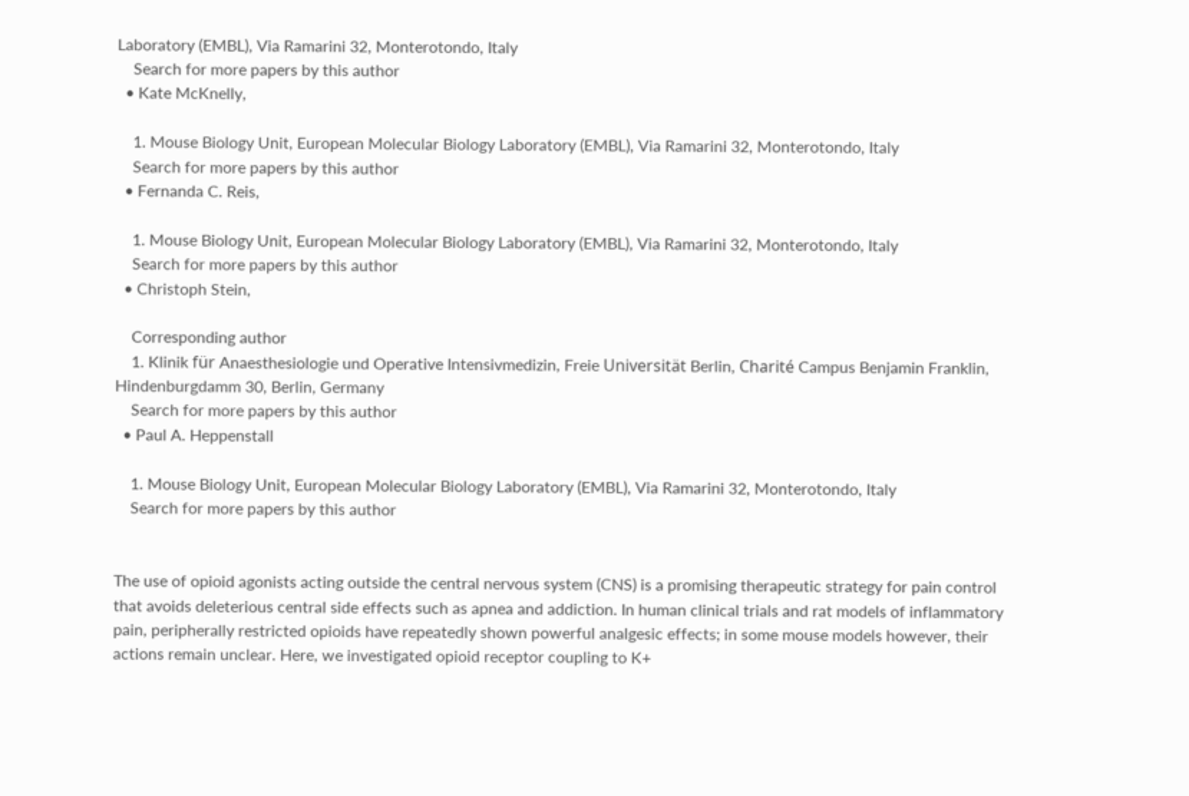Laboratory (EMBL), Via Ramarini 32, Monterotondo, Italy
    Search for more papers by this author
  • Kate McKnelly,

    1. Mouse Biology Unit, European Molecular Biology Laboratory (EMBL), Via Ramarini 32, Monterotondo, Italy
    Search for more papers by this author
  • Fernanda C. Reis,

    1. Mouse Biology Unit, European Molecular Biology Laboratory (EMBL), Via Ramarini 32, Monterotondo, Italy
    Search for more papers by this author
  • Christoph Stein,

    Corresponding author
    1. Klinik für Anaesthesiologie und Operative Intensivmedizin, Freie Universität Berlin, Charité Campus Benjamin Franklin, Hindenburgdamm 30, Berlin, Germany
    Search for more papers by this author
  • Paul A. Heppenstall

    1. Mouse Biology Unit, European Molecular Biology Laboratory (EMBL), Via Ramarini 32, Monterotondo, Italy
    Search for more papers by this author


The use of opioid agonists acting outside the central nervous system (CNS) is a promising therapeutic strategy for pain control that avoids deleterious central side effects such as apnea and addiction. In human clinical trials and rat models of inflammatory pain, peripherally restricted opioids have repeatedly shown powerful analgesic effects; in some mouse models however, their actions remain unclear. Here, we investigated opioid receptor coupling to K+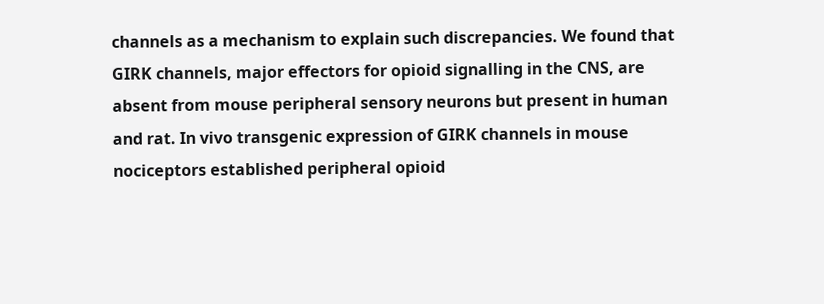channels as a mechanism to explain such discrepancies. We found that GIRK channels, major effectors for opioid signalling in the CNS, are absent from mouse peripheral sensory neurons but present in human and rat. In vivo transgenic expression of GIRK channels in mouse nociceptors established peripheral opioid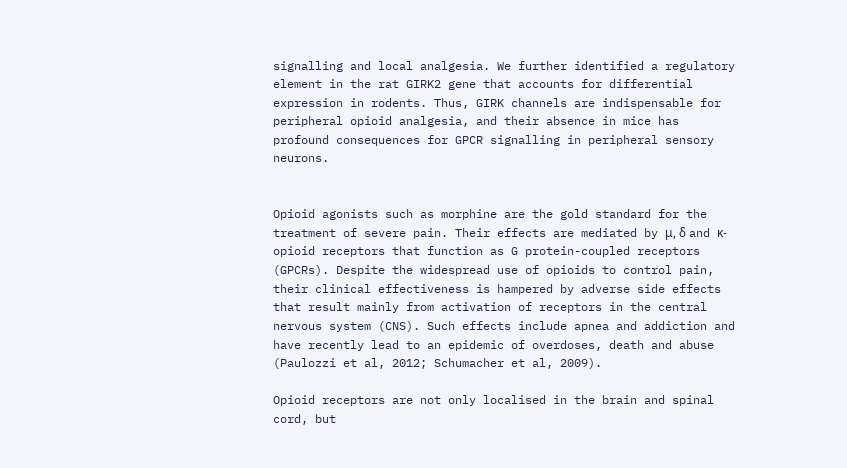signalling and local analgesia. We further identified a regulatory element in the rat GIRK2 gene that accounts for differential expression in rodents. Thus, GIRK channels are indispensable for peripheral opioid analgesia, and their absence in mice has profound consequences for GPCR signalling in peripheral sensory neurons.


Opioid agonists such as morphine are the gold standard for the treatment of severe pain. Their effects are mediated by μ, δ and κ-opioid receptors that function as G protein-coupled receptors (GPCRs). Despite the widespread use of opioids to control pain, their clinical effectiveness is hampered by adverse side effects that result mainly from activation of receptors in the central nervous system (CNS). Such effects include apnea and addiction and have recently lead to an epidemic of overdoses, death and abuse (Paulozzi et al, 2012; Schumacher et al, 2009).

Opioid receptors are not only localised in the brain and spinal cord, but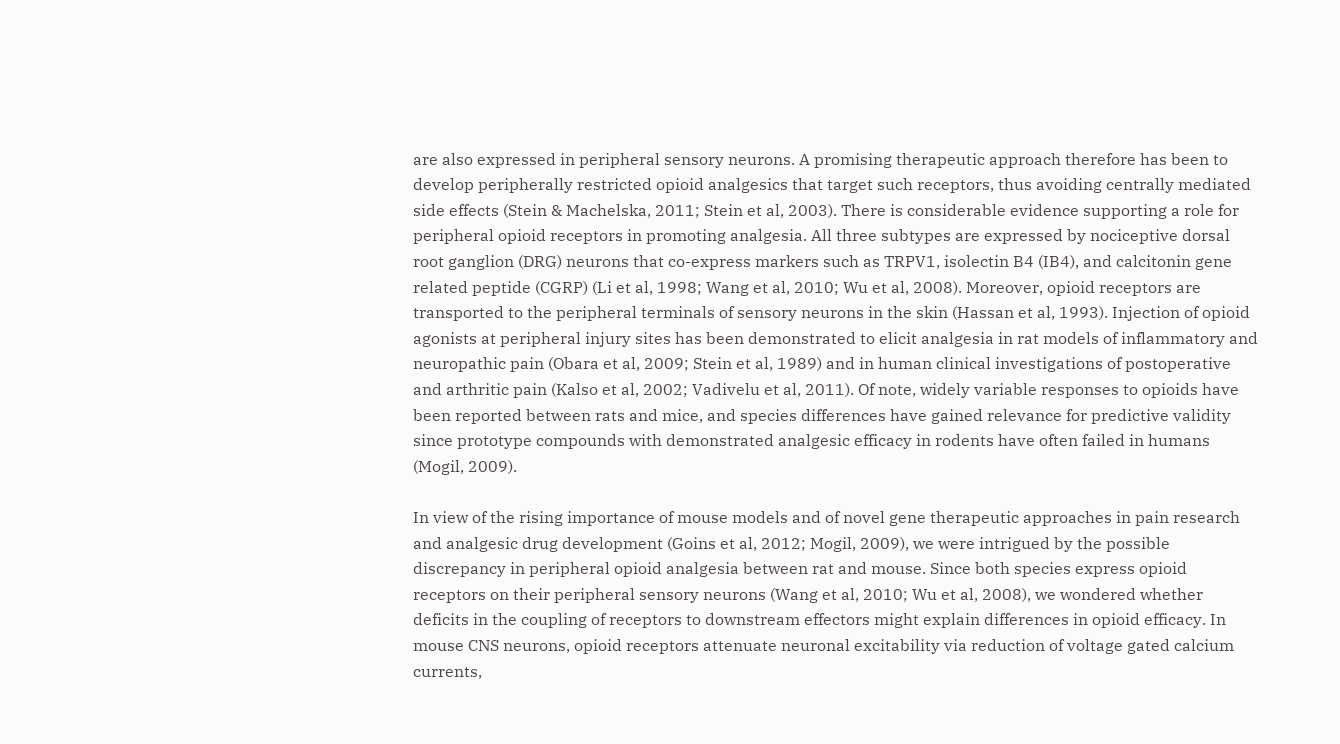are also expressed in peripheral sensory neurons. A promising therapeutic approach therefore has been to develop peripherally restricted opioid analgesics that target such receptors, thus avoiding centrally mediated side effects (Stein & Machelska, 2011; Stein et al, 2003). There is considerable evidence supporting a role for peripheral opioid receptors in promoting analgesia. All three subtypes are expressed by nociceptive dorsal root ganglion (DRG) neurons that co-express markers such as TRPV1, isolectin B4 (IB4), and calcitonin gene related peptide (CGRP) (Li et al, 1998; Wang et al, 2010; Wu et al, 2008). Moreover, opioid receptors are transported to the peripheral terminals of sensory neurons in the skin (Hassan et al, 1993). Injection of opioid agonists at peripheral injury sites has been demonstrated to elicit analgesia in rat models of inflammatory and neuropathic pain (Obara et al, 2009; Stein et al, 1989) and in human clinical investigations of postoperative and arthritic pain (Kalso et al, 2002; Vadivelu et al, 2011). Of note, widely variable responses to opioids have been reported between rats and mice, and species differences have gained relevance for predictive validity since prototype compounds with demonstrated analgesic efficacy in rodents have often failed in humans (Mogil, 2009).

In view of the rising importance of mouse models and of novel gene therapeutic approaches in pain research and analgesic drug development (Goins et al, 2012; Mogil, 2009), we were intrigued by the possible discrepancy in peripheral opioid analgesia between rat and mouse. Since both species express opioid receptors on their peripheral sensory neurons (Wang et al, 2010; Wu et al, 2008), we wondered whether deficits in the coupling of receptors to downstream effectors might explain differences in opioid efficacy. In mouse CNS neurons, opioid receptors attenuate neuronal excitability via reduction of voltage gated calcium currents,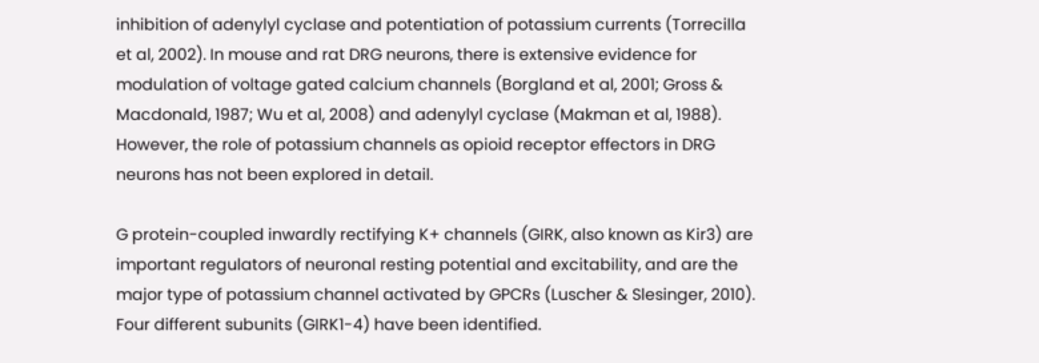inhibition of adenylyl cyclase and potentiation of potassium currents (Torrecilla et al, 2002). In mouse and rat DRG neurons, there is extensive evidence for modulation of voltage gated calcium channels (Borgland et al, 2001; Gross & Macdonald, 1987; Wu et al, 2008) and adenylyl cyclase (Makman et al, 1988). However, the role of potassium channels as opioid receptor effectors in DRG neurons has not been explored in detail.

G protein-coupled inwardly rectifying K+ channels (GIRK, also known as Kir3) are important regulators of neuronal resting potential and excitability, and are the major type of potassium channel activated by GPCRs (Luscher & Slesinger, 2010). Four different subunits (GIRK1-4) have been identified.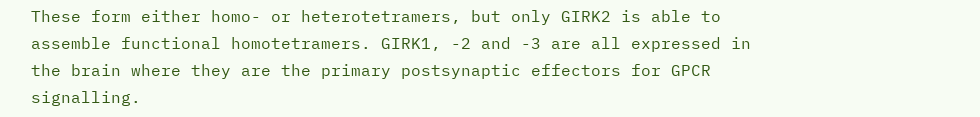These form either homo- or heterotetramers, but only GIRK2 is able to assemble functional homotetramers. GIRK1, -2 and -3 are all expressed in the brain where they are the primary postsynaptic effectors for GPCR signalling.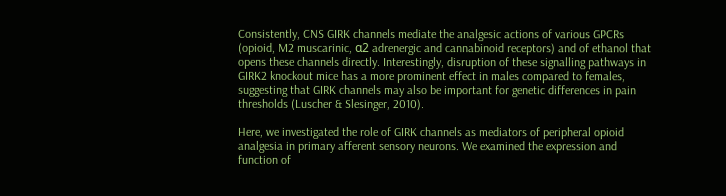Consistently, CNS GIRK channels mediate the analgesic actions of various GPCRs (opioid, M2 muscarinic, α2 adrenergic and cannabinoid receptors) and of ethanol that opens these channels directly. Interestingly, disruption of these signalling pathways in GIRK2 knockout mice has a more prominent effect in males compared to females, suggesting that GIRK channels may also be important for genetic differences in pain thresholds (Luscher & Slesinger, 2010).

Here, we investigated the role of GIRK channels as mediators of peripheral opioid analgesia in primary afferent sensory neurons. We examined the expression and function of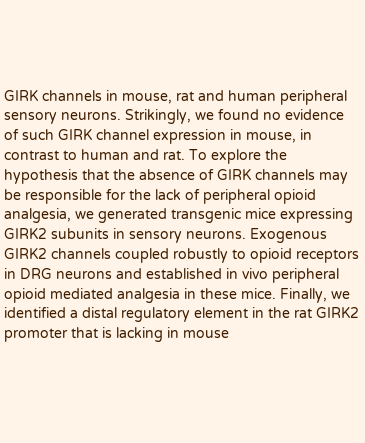GIRK channels in mouse, rat and human peripheral sensory neurons. Strikingly, we found no evidence of such GIRK channel expression in mouse, in contrast to human and rat. To explore the hypothesis that the absence of GIRK channels may be responsible for the lack of peripheral opioid analgesia, we generated transgenic mice expressing GIRK2 subunits in sensory neurons. Exogenous GIRK2 channels coupled robustly to opioid receptors in DRG neurons and established in vivo peripheral opioid mediated analgesia in these mice. Finally, we identified a distal regulatory element in the rat GIRK2 promoter that is lacking in mouse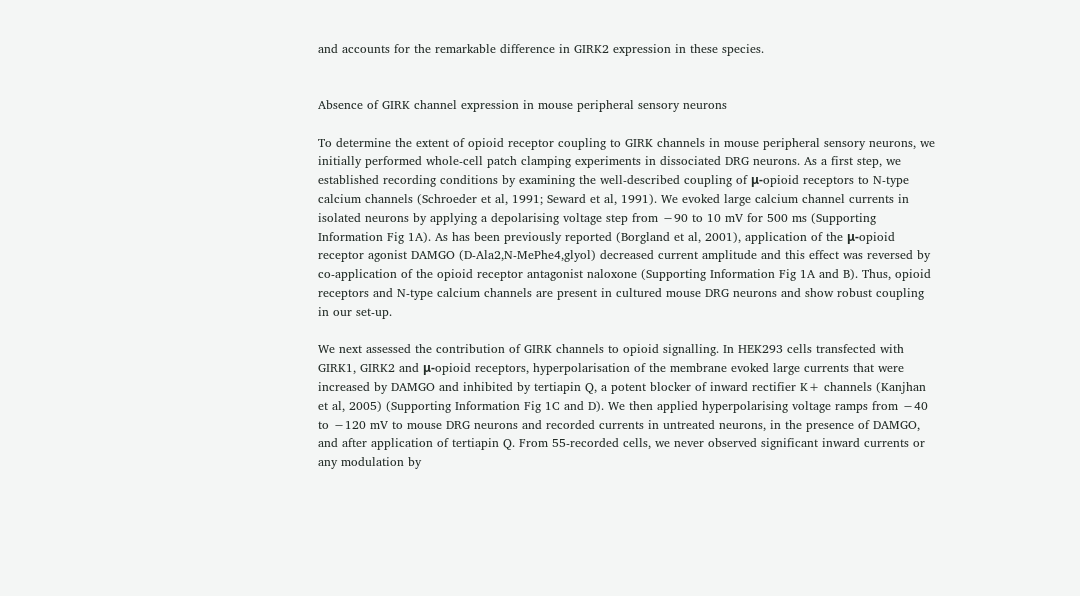and accounts for the remarkable difference in GIRK2 expression in these species.


Absence of GIRK channel expression in mouse peripheral sensory neurons

To determine the extent of opioid receptor coupling to GIRK channels in mouse peripheral sensory neurons, we initially performed whole-cell patch clamping experiments in dissociated DRG neurons. As a first step, we established recording conditions by examining the well-described coupling of μ-opioid receptors to N-type calcium channels (Schroeder et al, 1991; Seward et al, 1991). We evoked large calcium channel currents in isolated neurons by applying a depolarising voltage step from −90 to 10 mV for 500 ms (Supporting Information Fig 1A). As has been previously reported (Borgland et al, 2001), application of the μ-opioid receptor agonist DAMGO (D-Ala2,N-MePhe4,glyol) decreased current amplitude and this effect was reversed by co-application of the opioid receptor antagonist naloxone (Supporting Information Fig 1A and B). Thus, opioid receptors and N-type calcium channels are present in cultured mouse DRG neurons and show robust coupling in our set-up.

We next assessed the contribution of GIRK channels to opioid signalling. In HEK293 cells transfected with GIRK1, GIRK2 and μ-opioid receptors, hyperpolarisation of the membrane evoked large currents that were increased by DAMGO and inhibited by tertiapin Q, a potent blocker of inward rectifier K+ channels (Kanjhan et al, 2005) (Supporting Information Fig 1C and D). We then applied hyperpolarising voltage ramps from −40 to −120 mV to mouse DRG neurons and recorded currents in untreated neurons, in the presence of DAMGO, and after application of tertiapin Q. From 55-recorded cells, we never observed significant inward currents or any modulation by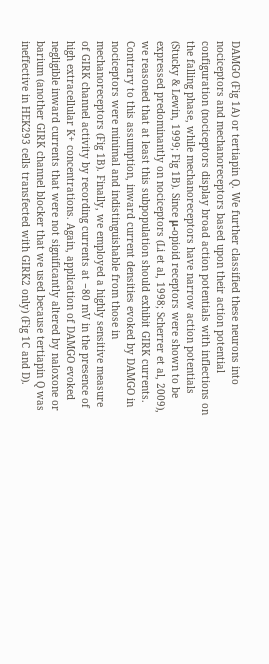DAMGO (Fig 1A) or tertiapin Q. We further classified these neurons into nociceptors and mechanoreceptors based upon their action potential configuration (nociceptors display broad action potentials with inflections on the falling phase, while mechanoreceptors have narrow action potentials (Stucky & Lewin, 1999; Fig 1B). Since μ-opioid receptors were shown to be expressed predominantly on nociceptors (Li et al, 1998; Scherrer et al, 2009), we reasoned that at least this subpopulation should exhibit GIRK currents. Contrary to this assumption, inward current densities evoked by DAMGO in nociceptors were minimal and indistinguishable from those in mechanoreceptors (Fig 1B). Finally, we employed a highly sensitive measure of GIRK channel activity by recording currents at −80 mV in the presence of high extracellular K+ concentrations. Again, application of DAMGO evoked negligible inward currents that were not significantly altered by naloxone or barium (another GIRK channel blocker that we used because tertiapin Q was ineffective in HEK293 cells transfected with GIRK2 only) (Fig 1C and D).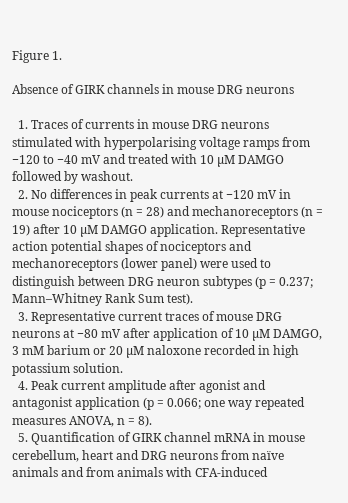Figure 1.

Absence of GIRK channels in mouse DRG neurons

  1. Traces of currents in mouse DRG neurons stimulated with hyperpolarising voltage ramps from −120 to −40 mV and treated with 10 µM DAMGO followed by washout.
  2. No differences in peak currents at −120 mV in mouse nociceptors (n = 28) and mechanoreceptors (n = 19) after 10 µM DAMGO application. Representative action potential shapes of nociceptors and mechanoreceptors (lower panel) were used to distinguish between DRG neuron subtypes (p = 0.237; Mann–Whitney Rank Sum test).
  3. Representative current traces of mouse DRG neurons at −80 mV after application of 10 µM DAMGO, 3 mM barium or 20 µM naloxone recorded in high potassium solution.
  4. Peak current amplitude after agonist and antagonist application (p = 0.066; one way repeated measures ANOVA, n = 8).
  5. Quantification of GIRK channel mRNA in mouse cerebellum, heart and DRG neurons from naïve animals and from animals with CFA-induced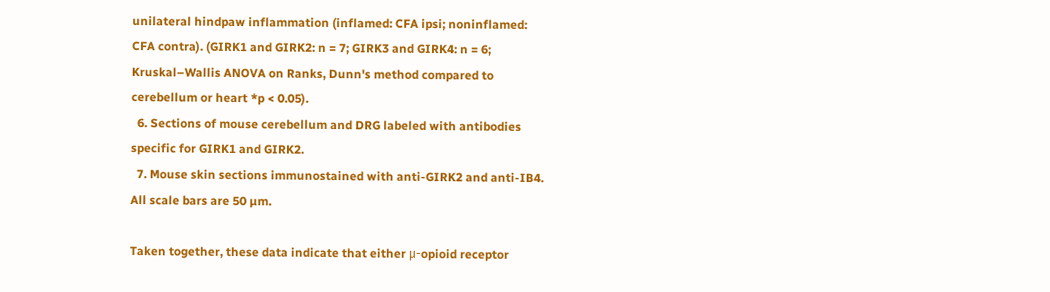unilateral hindpaw inflammation (inflamed: CFA ipsi; noninflamed: CFA contra). (GIRK1 and GIRK2: n = 7; GIRK3 and GIRK4: n = 6; Kruskal–Wallis ANOVA on Ranks, Dunn's method compared to cerebellum or heart *p < 0.05).
  6. Sections of mouse cerebellum and DRG labeled with antibodies specific for GIRK1 and GIRK2.
  7. Mouse skin sections immunostained with anti-GIRK2 and anti-IB4. All scale bars are 50 µm.

Taken together, these data indicate that either μ-opioid receptor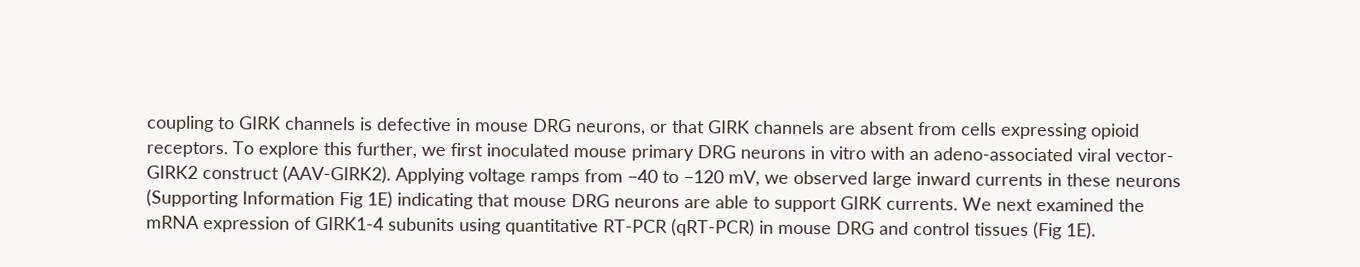coupling to GIRK channels is defective in mouse DRG neurons, or that GIRK channels are absent from cells expressing opioid receptors. To explore this further, we first inoculated mouse primary DRG neurons in vitro with an adeno-associated viral vector-GIRK2 construct (AAV-GIRK2). Applying voltage ramps from −40 to −120 mV, we observed large inward currents in these neurons (Supporting Information Fig 1E) indicating that mouse DRG neurons are able to support GIRK currents. We next examined the mRNA expression of GIRK1-4 subunits using quantitative RT-PCR (qRT-PCR) in mouse DRG and control tissues (Fig 1E).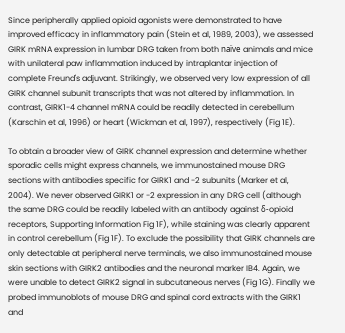Since peripherally applied opioid agonists were demonstrated to have improved efficacy in inflammatory pain (Stein et al, 1989, 2003), we assessed GIRK mRNA expression in lumbar DRG taken from both naïve animals and mice with unilateral paw inflammation induced by intraplantar injection of complete Freund's adjuvant. Strikingly, we observed very low expression of all GIRK channel subunit transcripts that was not altered by inflammation. In contrast, GIRK1-4 channel mRNA could be readily detected in cerebellum (Karschin et al, 1996) or heart (Wickman et al, 1997), respectively (Fig 1E).

To obtain a broader view of GIRK channel expression and determine whether sporadic cells might express channels, we immunostained mouse DRG sections with antibodies specific for GIRK1 and -2 subunits (Marker et al, 2004). We never observed GIRK1 or -2 expression in any DRG cell (although the same DRG could be readily labeled with an antibody against δ-opioid receptors, Supporting Information Fig 1F), while staining was clearly apparent in control cerebellum (Fig 1F). To exclude the possibility that GIRK channels are only detectable at peripheral nerve terminals, we also immunostained mouse skin sections with GIRK2 antibodies and the neuronal marker IB4. Again, we were unable to detect GIRK2 signal in subcutaneous nerves (Fig 1G). Finally we probed immunoblots of mouse DRG and spinal cord extracts with the GIRK1 and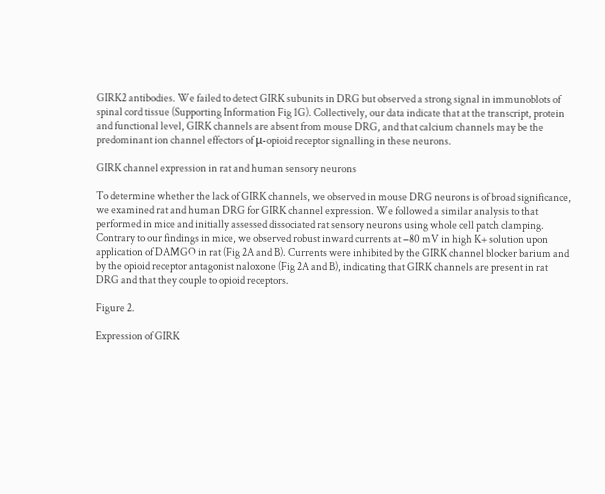GIRK2 antibodies. We failed to detect GIRK subunits in DRG but observed a strong signal in immunoblots of spinal cord tissue (Supporting Information Fig 1G). Collectively, our data indicate that at the transcript, protein and functional level, GIRK channels are absent from mouse DRG, and that calcium channels may be the predominant ion channel effectors of μ-opioid receptor signalling in these neurons.

GIRK channel expression in rat and human sensory neurons

To determine whether the lack of GIRK channels, we observed in mouse DRG neurons is of broad significance, we examined rat and human DRG for GIRK channel expression. We followed a similar analysis to that performed in mice and initially assessed dissociated rat sensory neurons using whole cell patch clamping. Contrary to our findings in mice, we observed robust inward currents at −80 mV in high K+ solution upon application of DAMGO in rat (Fig 2A and B). Currents were inhibited by the GIRK channel blocker barium and by the opioid receptor antagonist naloxone (Fig 2A and B), indicating that GIRK channels are present in rat DRG and that they couple to opioid receptors.

Figure 2.

Expression of GIRK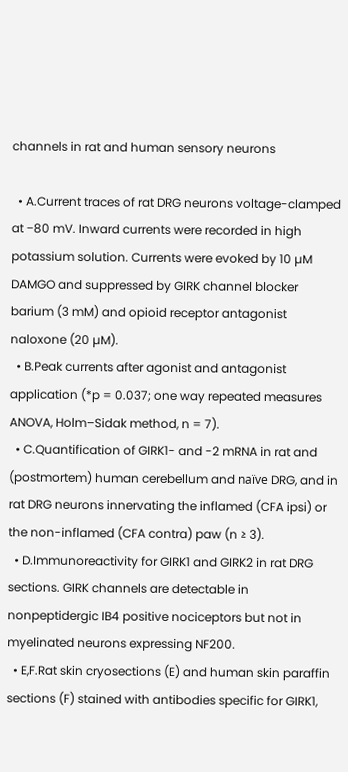channels in rat and human sensory neurons

  • A.Current traces of rat DRG neurons voltage-clamped at −80 mV. Inward currents were recorded in high potassium solution. Currents were evoked by 10 µM DAMGO and suppressed by GIRK channel blocker barium (3 mM) and opioid receptor antagonist naloxone (20 µM).
  • B.Peak currents after agonist and antagonist application (*p = 0.037; one way repeated measures ANOVA, Holm–Sidak method, n = 7).
  • C.Quantification of GIRK1- and -2 mRNA in rat and (postmortem) human cerebellum and naïve DRG, and in rat DRG neurons innervating the inflamed (CFA ipsi) or the non-inflamed (CFA contra) paw (n ≥ 3).
  • D.Immunoreactivity for GIRK1 and GIRK2 in rat DRG sections. GIRK channels are detectable in nonpeptidergic IB4 positive nociceptors but not in myelinated neurons expressing NF200.
  • E,F.Rat skin cryosections (E) and human skin paraffin sections (F) stained with antibodies specific for GIRK1,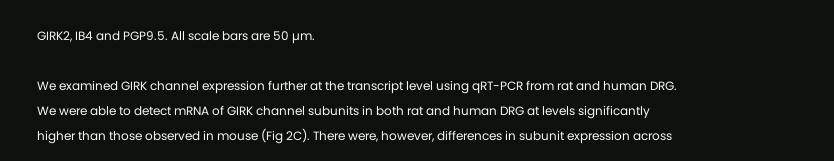GIRK2, IB4 and PGP9.5. All scale bars are 50 µm.

We examined GIRK channel expression further at the transcript level using qRT-PCR from rat and human DRG. We were able to detect mRNA of GIRK channel subunits in both rat and human DRG at levels significantly higher than those observed in mouse (Fig 2C). There were, however, differences in subunit expression across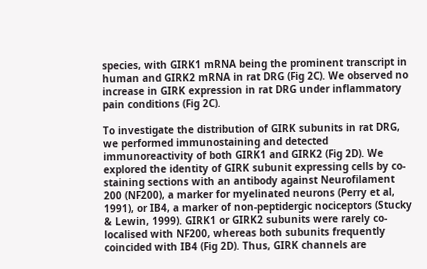species, with GIRK1 mRNA being the prominent transcript in human and GIRK2 mRNA in rat DRG (Fig 2C). We observed no increase in GIRK expression in rat DRG under inflammatory pain conditions (Fig 2C).

To investigate the distribution of GIRK subunits in rat DRG, we performed immunostaining and detected immunoreactivity of both GIRK1 and GIRK2 (Fig 2D). We explored the identity of GIRK subunit expressing cells by co-staining sections with an antibody against Neurofilament 200 (NF200), a marker for myelinated neurons (Perry et al, 1991), or IB4, a marker of non-peptidergic nociceptors (Stucky & Lewin, 1999). GIRK1 or GIRK2 subunits were rarely co-localised with NF200, whereas both subunits frequently coincided with IB4 (Fig 2D). Thus, GIRK channels are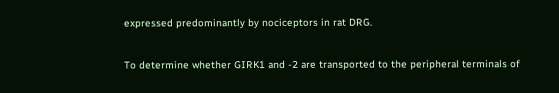expressed predominantly by nociceptors in rat DRG.

To determine whether GIRK1 and -2 are transported to the peripheral terminals of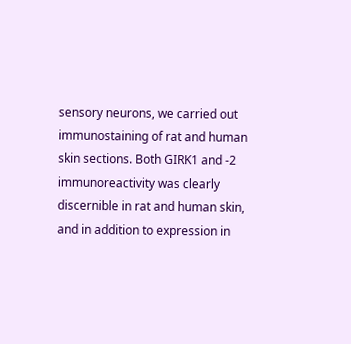sensory neurons, we carried out immunostaining of rat and human skin sections. Both GIRK1 and -2 immunoreactivity was clearly discernible in rat and human skin, and in addition to expression in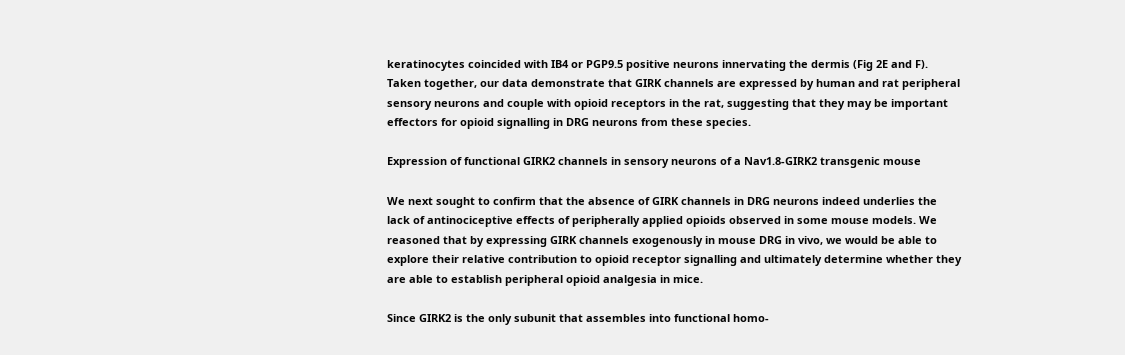keratinocytes coincided with IB4 or PGP9.5 positive neurons innervating the dermis (Fig 2E and F). Taken together, our data demonstrate that GIRK channels are expressed by human and rat peripheral sensory neurons and couple with opioid receptors in the rat, suggesting that they may be important effectors for opioid signalling in DRG neurons from these species.

Expression of functional GIRK2 channels in sensory neurons of a Nav1.8-GIRK2 transgenic mouse

We next sought to confirm that the absence of GIRK channels in DRG neurons indeed underlies the lack of antinociceptive effects of peripherally applied opioids observed in some mouse models. We reasoned that by expressing GIRK channels exogenously in mouse DRG in vivo, we would be able to explore their relative contribution to opioid receptor signalling and ultimately determine whether they are able to establish peripheral opioid analgesia in mice.

Since GIRK2 is the only subunit that assembles into functional homo-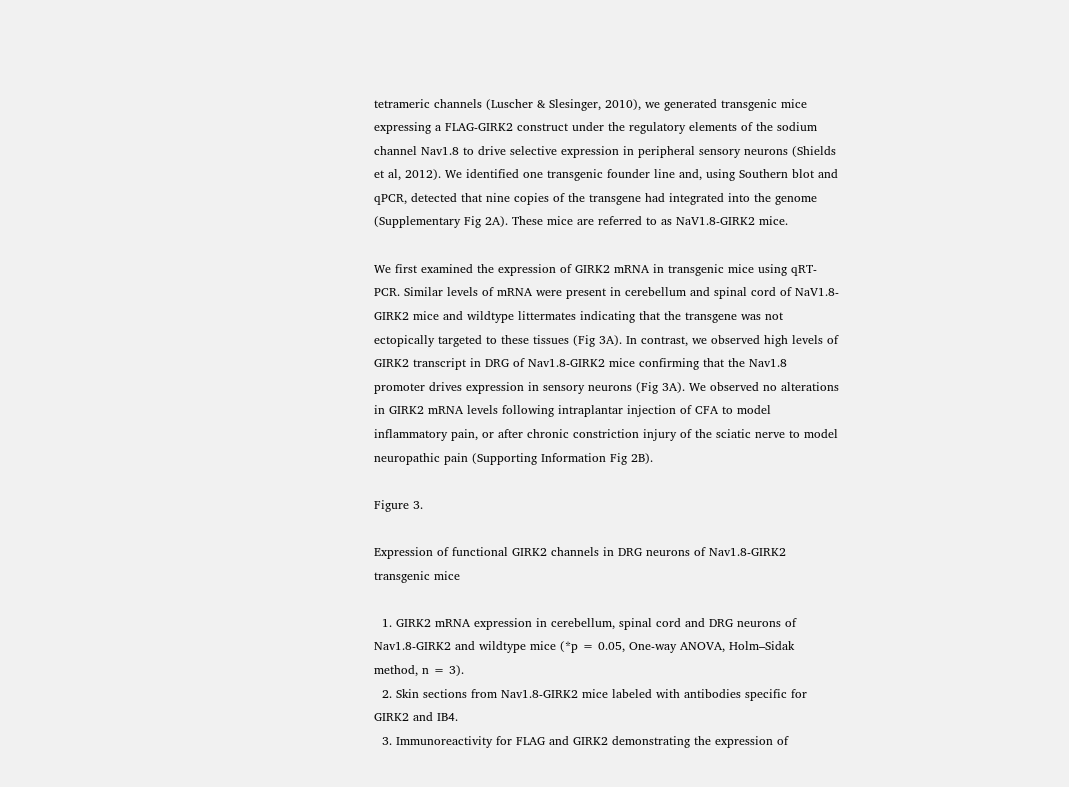tetrameric channels (Luscher & Slesinger, 2010), we generated transgenic mice expressing a FLAG-GIRK2 construct under the regulatory elements of the sodium channel Nav1.8 to drive selective expression in peripheral sensory neurons (Shields et al, 2012). We identified one transgenic founder line and, using Southern blot and qPCR, detected that nine copies of the transgene had integrated into the genome (Supplementary Fig 2A). These mice are referred to as NaV1.8-GIRK2 mice.

We first examined the expression of GIRK2 mRNA in transgenic mice using qRT-PCR. Similar levels of mRNA were present in cerebellum and spinal cord of NaV1.8-GIRK2 mice and wildtype littermates indicating that the transgene was not ectopically targeted to these tissues (Fig 3A). In contrast, we observed high levels of GIRK2 transcript in DRG of Nav1.8-GIRK2 mice confirming that the Nav1.8 promoter drives expression in sensory neurons (Fig 3A). We observed no alterations in GIRK2 mRNA levels following intraplantar injection of CFA to model inflammatory pain, or after chronic constriction injury of the sciatic nerve to model neuropathic pain (Supporting Information Fig 2B).

Figure 3.

Expression of functional GIRK2 channels in DRG neurons of Nav1.8-GIRK2 transgenic mice

  1. GIRK2 mRNA expression in cerebellum, spinal cord and DRG neurons of Nav1.8-GIRK2 and wildtype mice (*p = 0.05, One-way ANOVA, Holm–Sidak method, n = 3).
  2. Skin sections from Nav1.8-GIRK2 mice labeled with antibodies specific for GIRK2 and IB4.
  3. Immunoreactivity for FLAG and GIRK2 demonstrating the expression of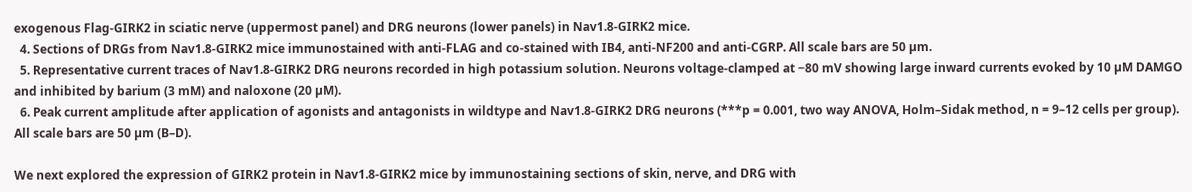exogenous Flag-GIRK2 in sciatic nerve (uppermost panel) and DRG neurons (lower panels) in Nav1.8-GIRK2 mice.
  4. Sections of DRGs from Nav1.8-GIRK2 mice immunostained with anti-FLAG and co-stained with IB4, anti-NF200 and anti-CGRP. All scale bars are 50 µm.
  5. Representative current traces of Nav1.8-GIRK2 DRG neurons recorded in high potassium solution. Neurons voltage-clamped at −80 mV showing large inward currents evoked by 10 µM DAMGO and inhibited by barium (3 mM) and naloxone (20 µM).
  6. Peak current amplitude after application of agonists and antagonists in wildtype and Nav1.8-GIRK2 DRG neurons (***p = 0.001, two way ANOVA, Holm–Sidak method, n = 9–12 cells per group). All scale bars are 50 µm (B–D).

We next explored the expression of GIRK2 protein in Nav1.8-GIRK2 mice by immunostaining sections of skin, nerve, and DRG with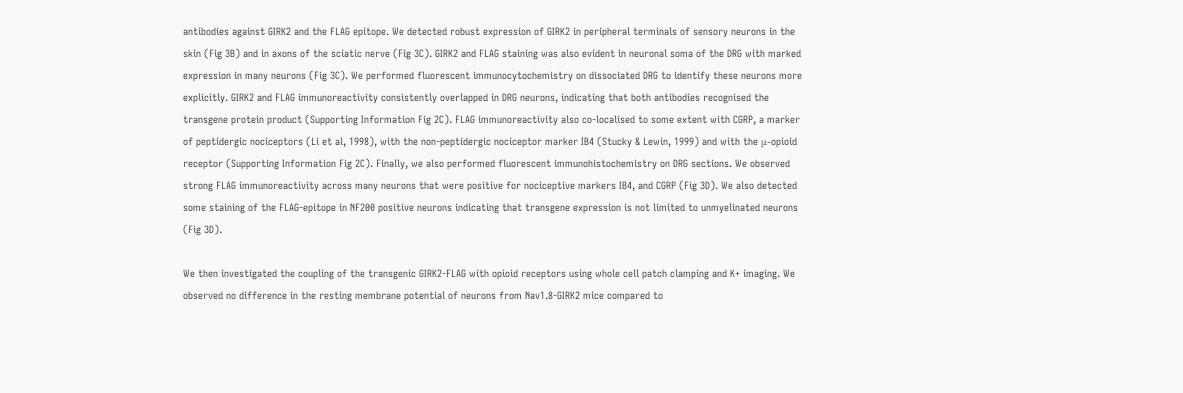antibodies against GIRK2 and the FLAG epitope. We detected robust expression of GIRK2 in peripheral terminals of sensory neurons in the skin (Fig 3B) and in axons of the sciatic nerve (Fig 3C). GIRK2 and FLAG staining was also evident in neuronal soma of the DRG with marked expression in many neurons (Fig 3C). We performed fluorescent immunocytochemistry on dissociated DRG to identify these neurons more explicitly. GIRK2 and FLAG immunoreactivity consistently overlapped in DRG neurons, indicating that both antibodies recognised the transgene protein product (Supporting Information Fig 2C). FLAG immunoreactivity also co-localised to some extent with CGRP, a marker of peptidergic nociceptors (Li et al, 1998), with the non-peptidergic nociceptor marker IB4 (Stucky & Lewin, 1999) and with the μ-opioid receptor (Supporting Information Fig 2C). Finally, we also performed fluorescent immunohistochemistry on DRG sections. We observed strong FLAG immunoreactivity across many neurons that were positive for nociceptive markers IB4, and CGRP (Fig 3D). We also detected some staining of the FLAG-epitope in NF200 positive neurons indicating that transgene expression is not limited to unmyelinated neurons (Fig 3D).

We then investigated the coupling of the transgenic GIRK2-FLAG with opioid receptors using whole cell patch clamping and K+ imaging. We observed no difference in the resting membrane potential of neurons from Nav1.8-GIRK2 mice compared to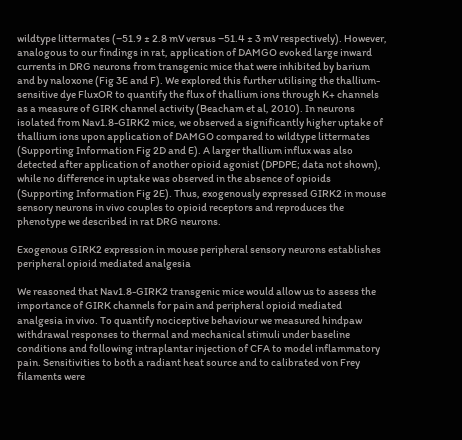wildtype littermates (−51.9 ± 2.8 mV versus −51.4 ± 3 mV respectively). However, analogous to our findings in rat, application of DAMGO evoked large inward currents in DRG neurons from transgenic mice that were inhibited by barium and by naloxone (Fig 3E and F). We explored this further utilising the thallium-sensitive dye FluxOR to quantify the flux of thallium ions through K+ channels as a measure of GIRK channel activity (Beacham et al, 2010). In neurons isolated from Nav1.8-GIRK2 mice, we observed a significantly higher uptake of thallium ions upon application of DAMGO compared to wildtype littermates (Supporting Information Fig 2D and E). A larger thallium influx was also detected after application of another opioid agonist (DPDPE; data not shown), while no difference in uptake was observed in the absence of opioids (Supporting Information Fig 2E). Thus, exogenously expressed GIRK2 in mouse sensory neurons in vivo couples to opioid receptors and reproduces the phenotype we described in rat DRG neurons.

Exogenous GIRK2 expression in mouse peripheral sensory neurons establishes peripheral opioid mediated analgesia

We reasoned that Nav1.8-GIRK2 transgenic mice would allow us to assess the importance of GIRK channels for pain and peripheral opioid mediated analgesia in vivo. To quantify nociceptive behaviour we measured hindpaw withdrawal responses to thermal and mechanical stimuli under baseline conditions and following intraplantar injection of CFA to model inflammatory pain. Sensitivities to both a radiant heat source and to calibrated von Frey filaments were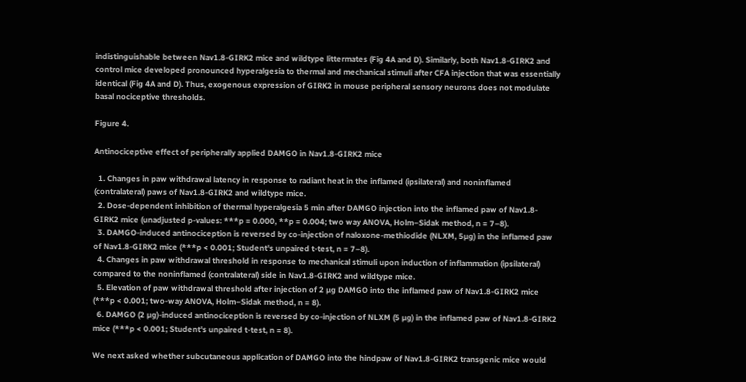indistinguishable between Nav1.8-GIRK2 mice and wildtype littermates (Fig 4A and D). Similarly, both Nav1.8-GIRK2 and control mice developed pronounced hyperalgesia to thermal and mechanical stimuli after CFA injection that was essentially identical (Fig 4A and D). Thus, exogenous expression of GIRK2 in mouse peripheral sensory neurons does not modulate basal nociceptive thresholds.

Figure 4.

Antinociceptive effect of peripherally applied DAMGO in Nav1.8-GIRK2 mice

  1. Changes in paw withdrawal latency in response to radiant heat in the inflamed (ipsilateral) and noninflamed (contralateral) paws of Nav1.8-GIRK2 and wildtype mice.
  2. Dose-dependent inhibition of thermal hyperalgesia 5 min after DAMGO injection into the inflamed paw of Nav1.8-GIRK2 mice (unadjusted p-values: ***p = 0.000, **p = 0.004; two way ANOVA, Holm–Sidak method, n = 7–8).
  3. DAMGO-induced antinociception is reversed by co-injection of naloxone-methiodide (NLXM, 5µg) in the inflamed paw of Nav1.8-GIRK2 mice (***p < 0.001; Student's unpaired t-test, n = 7–8).
  4. Changes in paw withdrawal threshold in response to mechanical stimuli upon induction of inflammation (ipsilateral) compared to the noninflamed (contralateral) side in Nav1.8-GIRK2 and wildtype mice.
  5. Elevation of paw withdrawal threshold after injection of 2 µg DAMGO into the inflamed paw of Nav1.8-GIRK2 mice (***p < 0.001; two-way ANOVA, Holm–Sidak method, n = 8).
  6. DAMGO (2 µg)-induced antinociception is reversed by co-injection of NLXM (5 µg) in the inflamed paw of Nav1.8-GIRK2 mice (***p < 0.001; Student's unpaired t-test, n = 8).

We next asked whether subcutaneous application of DAMGO into the hindpaw of Nav1.8-GIRK2 transgenic mice would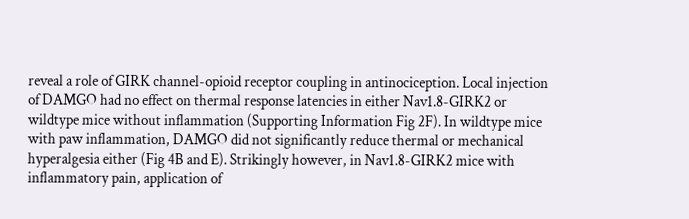reveal a role of GIRK channel-opioid receptor coupling in antinociception. Local injection of DAMGO had no effect on thermal response latencies in either Nav1.8-GIRK2 or wildtype mice without inflammation (Supporting Information Fig 2F). In wildtype mice with paw inflammation, DAMGO did not significantly reduce thermal or mechanical hyperalgesia either (Fig 4B and E). Strikingly however, in Nav1.8-GIRK2 mice with inflammatory pain, application of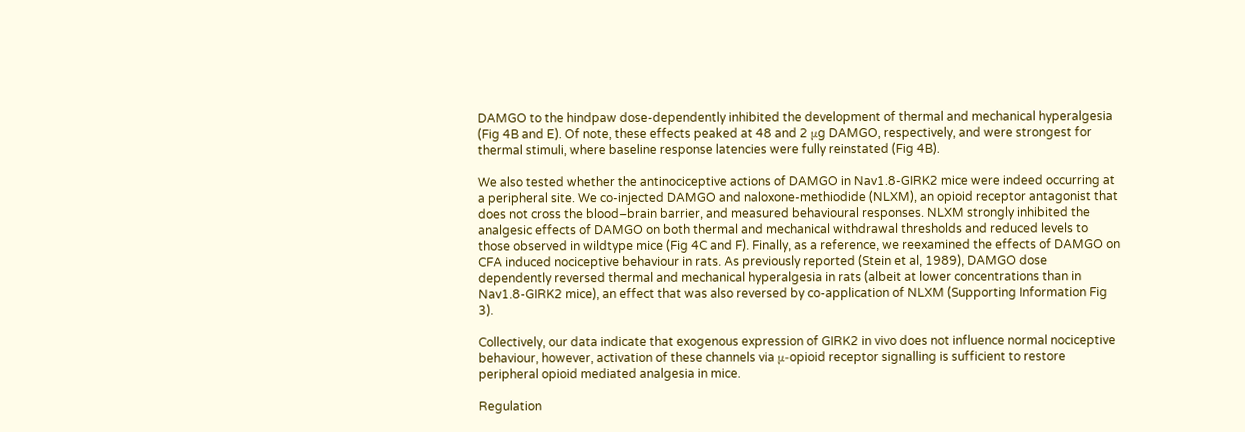DAMGO to the hindpaw dose-dependently inhibited the development of thermal and mechanical hyperalgesia (Fig 4B and E). Of note, these effects peaked at 48 and 2 μg DAMGO, respectively, and were strongest for thermal stimuli, where baseline response latencies were fully reinstated (Fig 4B).

We also tested whether the antinociceptive actions of DAMGO in Nav1.8-GIRK2 mice were indeed occurring at a peripheral site. We co-injected DAMGO and naloxone-methiodide (NLXM), an opioid receptor antagonist that does not cross the blood–brain barrier, and measured behavioural responses. NLXM strongly inhibited the analgesic effects of DAMGO on both thermal and mechanical withdrawal thresholds and reduced levels to those observed in wildtype mice (Fig 4C and F). Finally, as a reference, we reexamined the effects of DAMGO on CFA induced nociceptive behaviour in rats. As previously reported (Stein et al, 1989), DAMGO dose dependently reversed thermal and mechanical hyperalgesia in rats (albeit at lower concentrations than in Nav1.8-GIRK2 mice), an effect that was also reversed by co-application of NLXM (Supporting Information Fig 3).

Collectively, our data indicate that exogenous expression of GIRK2 in vivo does not influence normal nociceptive behaviour, however, activation of these channels via μ-opioid receptor signalling is sufficient to restore peripheral opioid mediated analgesia in mice.

Regulation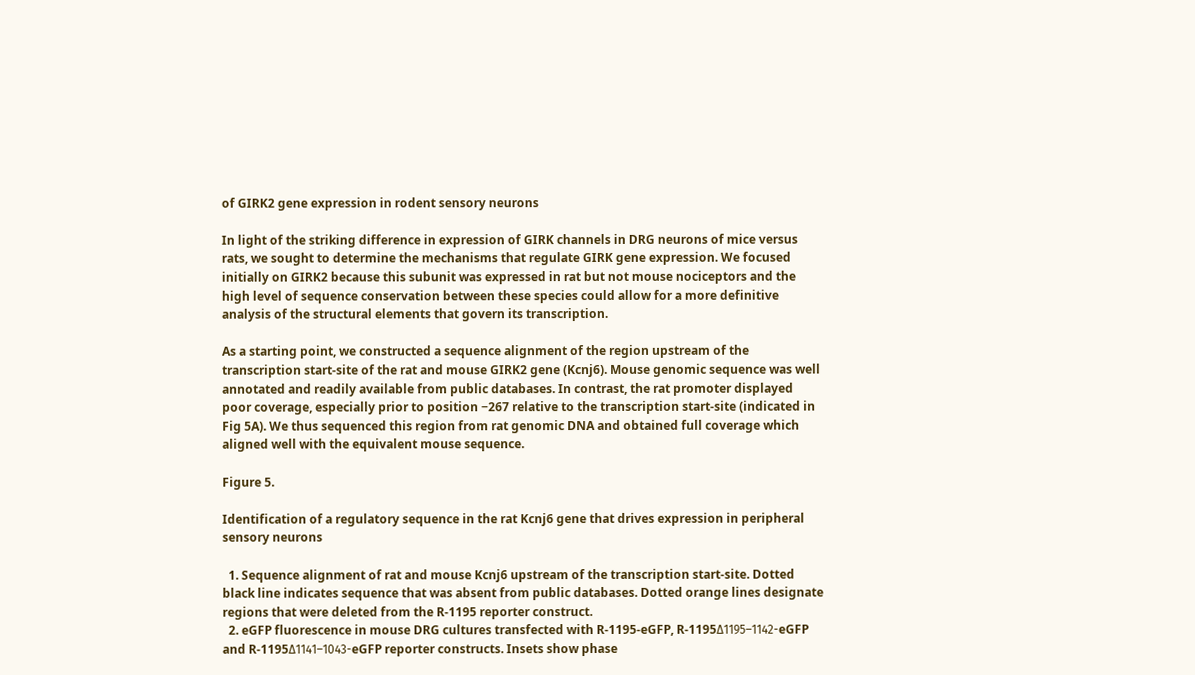of GIRK2 gene expression in rodent sensory neurons

In light of the striking difference in expression of GIRK channels in DRG neurons of mice versus rats, we sought to determine the mechanisms that regulate GIRK gene expression. We focused initially on GIRK2 because this subunit was expressed in rat but not mouse nociceptors and the high level of sequence conservation between these species could allow for a more definitive analysis of the structural elements that govern its transcription.

As a starting point, we constructed a sequence alignment of the region upstream of the transcription start-site of the rat and mouse GIRK2 gene (Kcnj6). Mouse genomic sequence was well annotated and readily available from public databases. In contrast, the rat promoter displayed poor coverage, especially prior to position −267 relative to the transcription start-site (indicated in Fig 5A). We thus sequenced this region from rat genomic DNA and obtained full coverage which aligned well with the equivalent mouse sequence.

Figure 5.

Identification of a regulatory sequence in the rat Kcnj6 gene that drives expression in peripheral sensory neurons

  1. Sequence alignment of rat and mouse Kcnj6 upstream of the transcription start-site. Dotted black line indicates sequence that was absent from public databases. Dotted orange lines designate regions that were deleted from the R-1195 reporter construct.
  2. eGFP fluorescence in mouse DRG cultures transfected with R-1195-eGFP, R-1195Δ1195–1142-eGFP and R-1195Δ1141–1043-eGFP reporter constructs. Insets show phase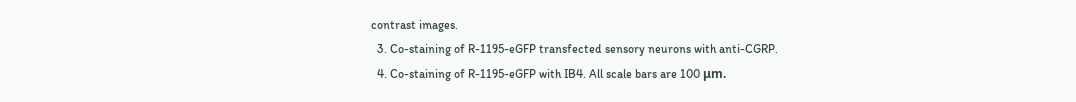contrast images.
  3. Co-staining of R-1195-eGFP transfected sensory neurons with anti-CGRP.
  4. Co-staining of R-1195-eGFP with IB4. All scale bars are 100 μm.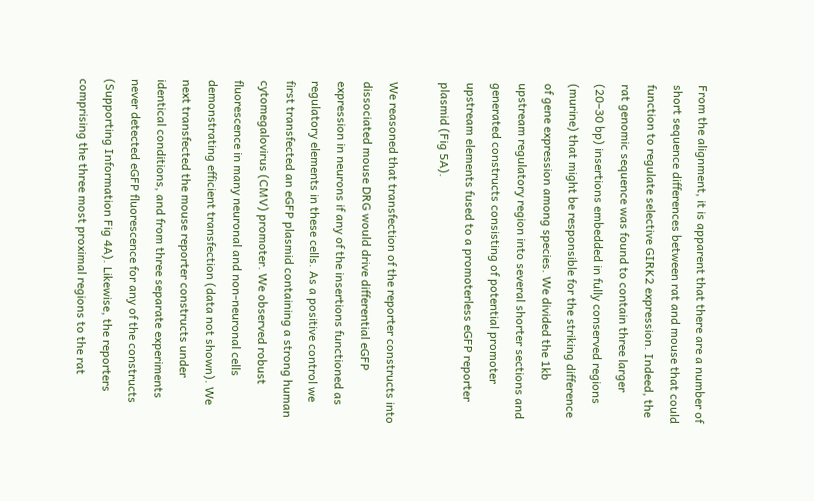From the alignment, it is apparent that there are a number of short sequence differences between rat and mouse that could function to regulate selective GIRK2 expression. Indeed, the rat genomic sequence was found to contain three larger (20–30 bp) insertions embedded in fully conserved regions (murine) that might be responsible for the striking difference of gene expression among species. We divided the 1kb upstream regulatory region into several shorter sections and generated constructs consisting of potential promoter upstream elements fused to a promoterless eGFP reporter plasmid (Fig 5A).

We reasoned that transfection of the reporter constructs into dissociated mouse DRG would drive differential eGFP expression in neurons if any of the insertions functioned as regulatory elements in these cells. As a positive control we first transfected an eGFP plasmid containing a strong human cytomegalovirus (CMV) promoter. We observed robust fluorescence in many neuronal and non-neuronal cells demonstrating efficient transfection (data not shown). We next transfected the mouse reporter constructs under identical conditions, and from three separate experiments never detected eGFP fluorescence for any of the constructs (Supporting Information Fig 4A). Likewise, the reporters comprising the three most proximal regions to the rat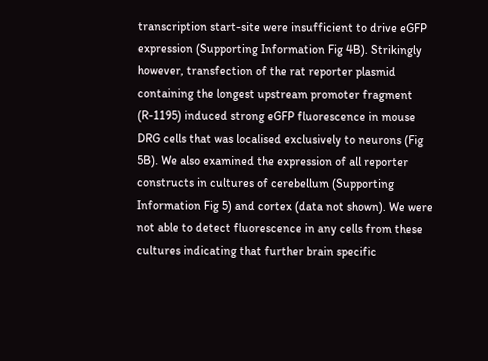transcription start-site were insufficient to drive eGFP expression (Supporting Information Fig 4B). Strikingly however, transfection of the rat reporter plasmid containing the longest upstream promoter fragment (R-1195) induced strong eGFP fluorescence in mouse DRG cells that was localised exclusively to neurons (Fig 5B). We also examined the expression of all reporter constructs in cultures of cerebellum (Supporting Information Fig 5) and cortex (data not shown). We were not able to detect fluorescence in any cells from these cultures indicating that further brain specific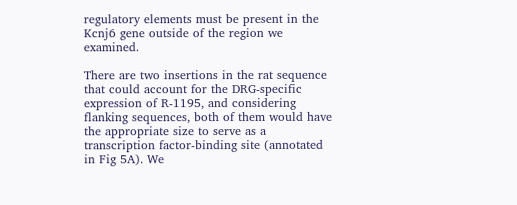regulatory elements must be present in the Kcnj6 gene outside of the region we examined.

There are two insertions in the rat sequence that could account for the DRG-specific expression of R-1195, and considering flanking sequences, both of them would have the appropriate size to serve as a transcription factor-binding site (annotated in Fig 5A). We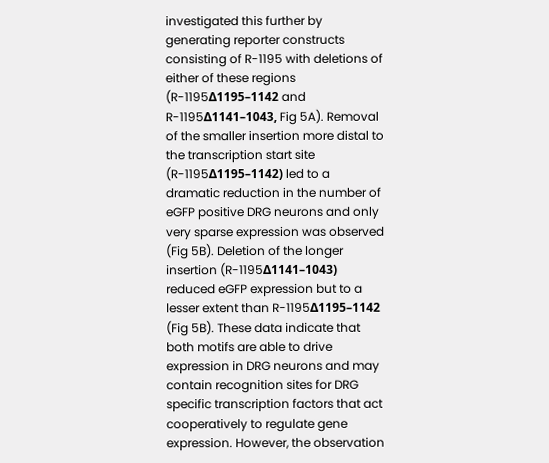investigated this further by generating reporter constructs consisting of R-1195 with deletions of either of these regions (R-1195Δ1195–1142 and R-1195Δ1141–1043, Fig 5A). Removal of the smaller insertion more distal to the transcription start site (R-1195Δ1195–1142) led to a dramatic reduction in the number of eGFP positive DRG neurons and only very sparse expression was observed (Fig 5B). Deletion of the longer insertion (R-1195Δ1141–1043) reduced eGFP expression but to a lesser extent than R-1195Δ1195–1142 (Fig 5B). These data indicate that both motifs are able to drive expression in DRG neurons and may contain recognition sites for DRG specific transcription factors that act cooperatively to regulate gene expression. However, the observation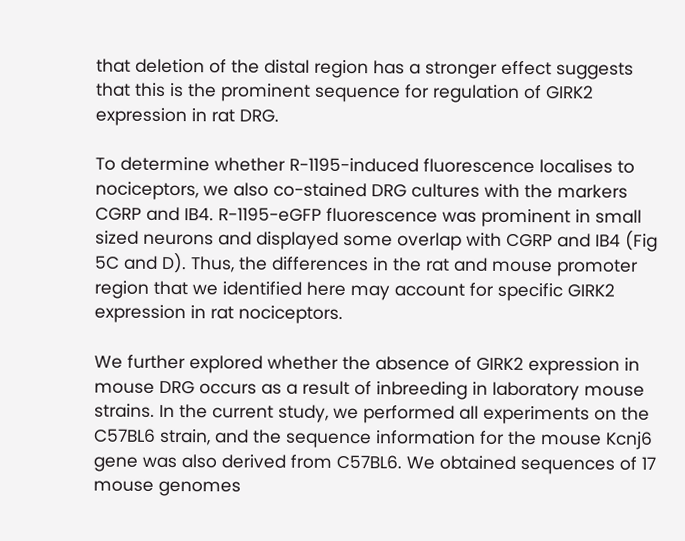that deletion of the distal region has a stronger effect suggests that this is the prominent sequence for regulation of GIRK2 expression in rat DRG.

To determine whether R-1195-induced fluorescence localises to nociceptors, we also co-stained DRG cultures with the markers CGRP and IB4. R-1195-eGFP fluorescence was prominent in small sized neurons and displayed some overlap with CGRP and IB4 (Fig 5C and D). Thus, the differences in the rat and mouse promoter region that we identified here may account for specific GIRK2 expression in rat nociceptors.

We further explored whether the absence of GIRK2 expression in mouse DRG occurs as a result of inbreeding in laboratory mouse strains. In the current study, we performed all experiments on the C57BL6 strain, and the sequence information for the mouse Kcnj6 gene was also derived from C57BL6. We obtained sequences of 17 mouse genomes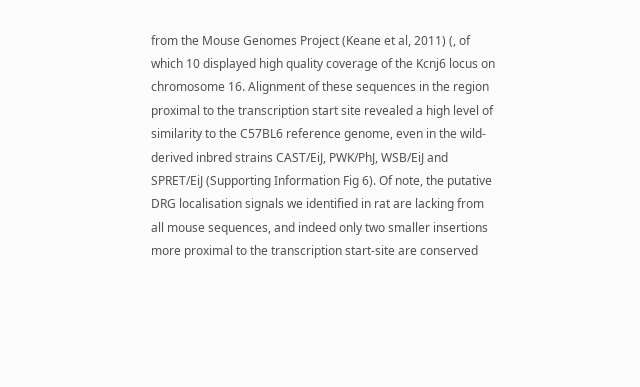from the Mouse Genomes Project (Keane et al, 2011) (, of which 10 displayed high quality coverage of the Kcnj6 locus on chromosome 16. Alignment of these sequences in the region proximal to the transcription start site revealed a high level of similarity to the C57BL6 reference genome, even in the wild-derived inbred strains CAST/EiJ, PWK/PhJ, WSB/EiJ and SPRET/EiJ (Supporting Information Fig 6). Of note, the putative DRG localisation signals we identified in rat are lacking from all mouse sequences, and indeed only two smaller insertions more proximal to the transcription start-site are conserved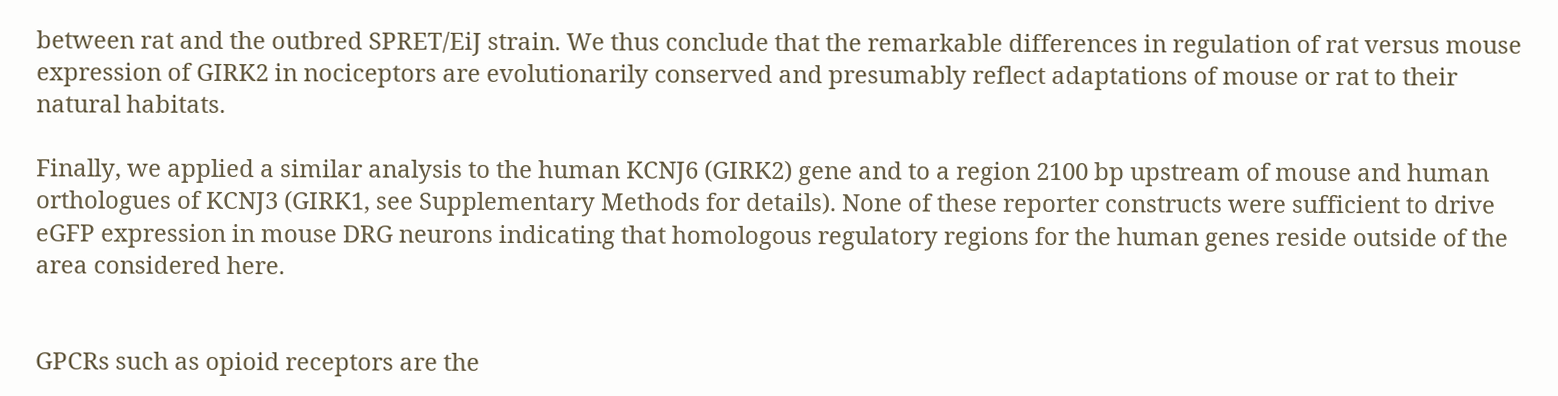between rat and the outbred SPRET/EiJ strain. We thus conclude that the remarkable differences in regulation of rat versus mouse expression of GIRK2 in nociceptors are evolutionarily conserved and presumably reflect adaptations of mouse or rat to their natural habitats.

Finally, we applied a similar analysis to the human KCNJ6 (GIRK2) gene and to a region 2100 bp upstream of mouse and human orthologues of KCNJ3 (GIRK1, see Supplementary Methods for details). None of these reporter constructs were sufficient to drive eGFP expression in mouse DRG neurons indicating that homologous regulatory regions for the human genes reside outside of the area considered here.


GPCRs such as opioid receptors are the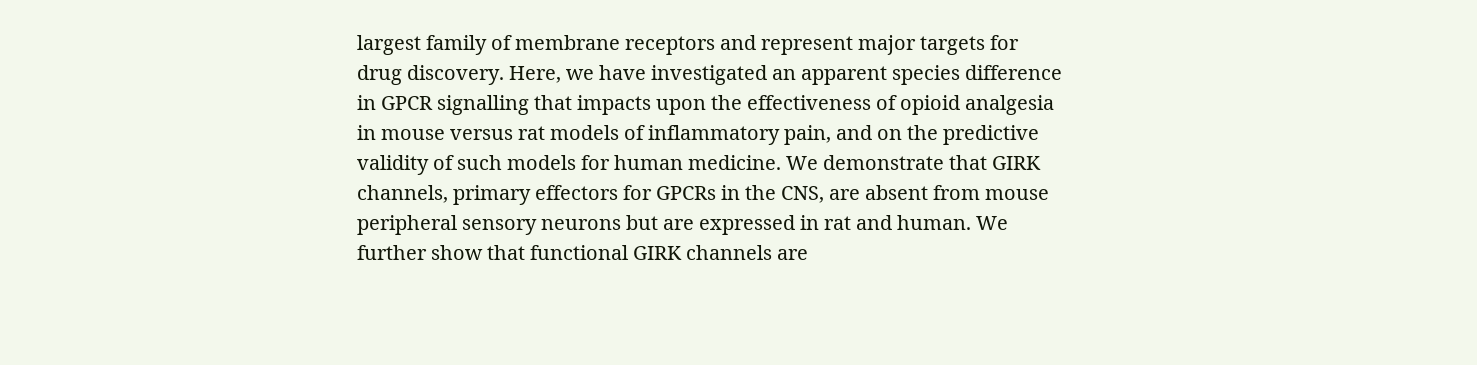largest family of membrane receptors and represent major targets for drug discovery. Here, we have investigated an apparent species difference in GPCR signalling that impacts upon the effectiveness of opioid analgesia in mouse versus rat models of inflammatory pain, and on the predictive validity of such models for human medicine. We demonstrate that GIRK channels, primary effectors for GPCRs in the CNS, are absent from mouse peripheral sensory neurons but are expressed in rat and human. We further show that functional GIRK channels are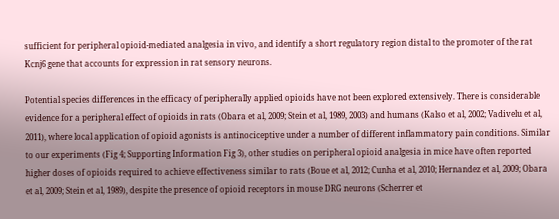sufficient for peripheral opioid-mediated analgesia in vivo, and identify a short regulatory region distal to the promoter of the rat Kcnj6 gene that accounts for expression in rat sensory neurons.

Potential species differences in the efficacy of peripherally applied opioids have not been explored extensively. There is considerable evidence for a peripheral effect of opioids in rats (Obara et al, 2009; Stein et al, 1989, 2003) and humans (Kalso et al, 2002; Vadivelu et al, 2011), where local application of opioid agonists is antinociceptive under a number of different inflammatory pain conditions. Similar to our experiments (Fig 4; Supporting Information Fig 3), other studies on peripheral opioid analgesia in mice have often reported higher doses of opioids required to achieve effectiveness similar to rats (Boue et al, 2012; Cunha et al, 2010; Hernandez et al, 2009; Obara et al, 2009; Stein et al, 1989), despite the presence of opioid receptors in mouse DRG neurons (Scherrer et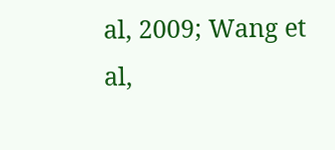al, 2009; Wang et al,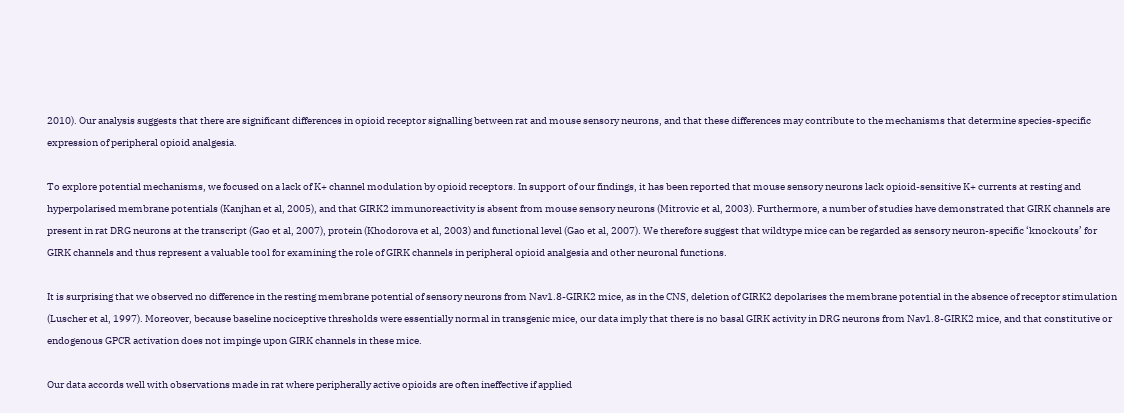2010). Our analysis suggests that there are significant differences in opioid receptor signalling between rat and mouse sensory neurons, and that these differences may contribute to the mechanisms that determine species-specific expression of peripheral opioid analgesia.

To explore potential mechanisms, we focused on a lack of K+ channel modulation by opioid receptors. In support of our findings, it has been reported that mouse sensory neurons lack opioid-sensitive K+ currents at resting and hyperpolarised membrane potentials (Kanjhan et al, 2005), and that GIRK2 immunoreactivity is absent from mouse sensory neurons (Mitrovic et al, 2003). Furthermore, a number of studies have demonstrated that GIRK channels are present in rat DRG neurons at the transcript (Gao et al, 2007), protein (Khodorova et al, 2003) and functional level (Gao et al, 2007). We therefore suggest that wildtype mice can be regarded as sensory neuron-specific ‘knockouts’ for GIRK channels and thus represent a valuable tool for examining the role of GIRK channels in peripheral opioid analgesia and other neuronal functions.

It is surprising that we observed no difference in the resting membrane potential of sensory neurons from Nav1.8-GIRK2 mice, as in the CNS, deletion of GIRK2 depolarises the membrane potential in the absence of receptor stimulation (Luscher et al, 1997). Moreover, because baseline nociceptive thresholds were essentially normal in transgenic mice, our data imply that there is no basal GIRK activity in DRG neurons from Nav1.8-GIRK2 mice, and that constitutive or endogenous GPCR activation does not impinge upon GIRK channels in these mice.

Our data accords well with observations made in rat where peripherally active opioids are often ineffective if applied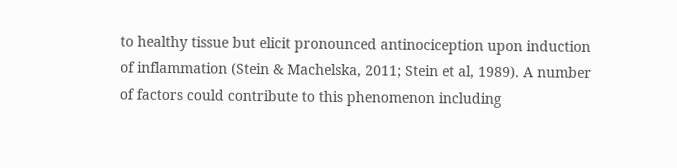to healthy tissue but elicit pronounced antinociception upon induction of inflammation (Stein & Machelska, 2011; Stein et al, 1989). A number of factors could contribute to this phenomenon including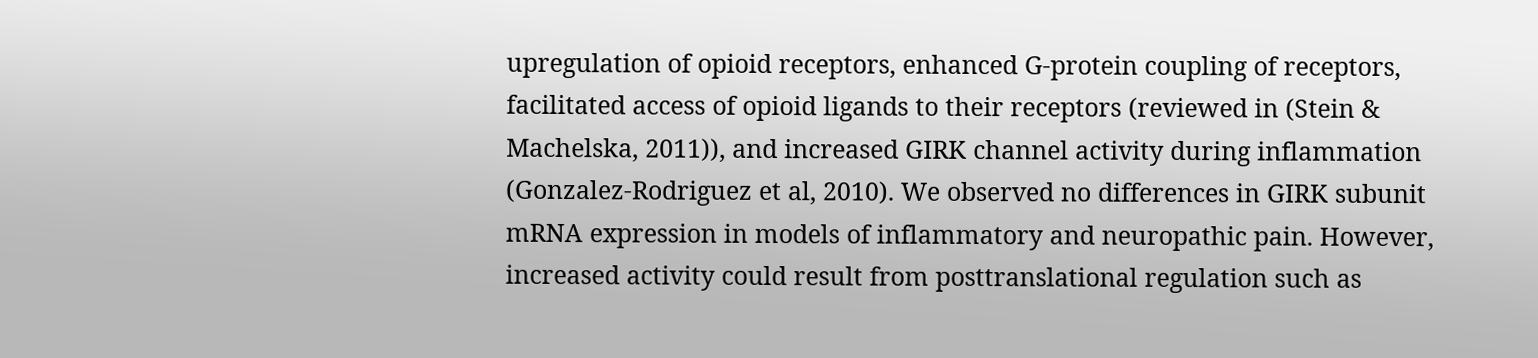upregulation of opioid receptors, enhanced G-protein coupling of receptors, facilitated access of opioid ligands to their receptors (reviewed in (Stein & Machelska, 2011)), and increased GIRK channel activity during inflammation (Gonzalez-Rodriguez et al, 2010). We observed no differences in GIRK subunit mRNA expression in models of inflammatory and neuropathic pain. However, increased activity could result from posttranslational regulation such as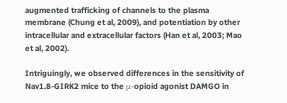augmented trafficking of channels to the plasma membrane (Chung et al, 2009), and potentiation by other intracellular and extracellular factors (Han et al, 2003; Mao et al, 2002).

Intriguingly, we observed differences in the sensitivity of Nav1.8-GIRK2 mice to the μ-opioid agonist DAMGO in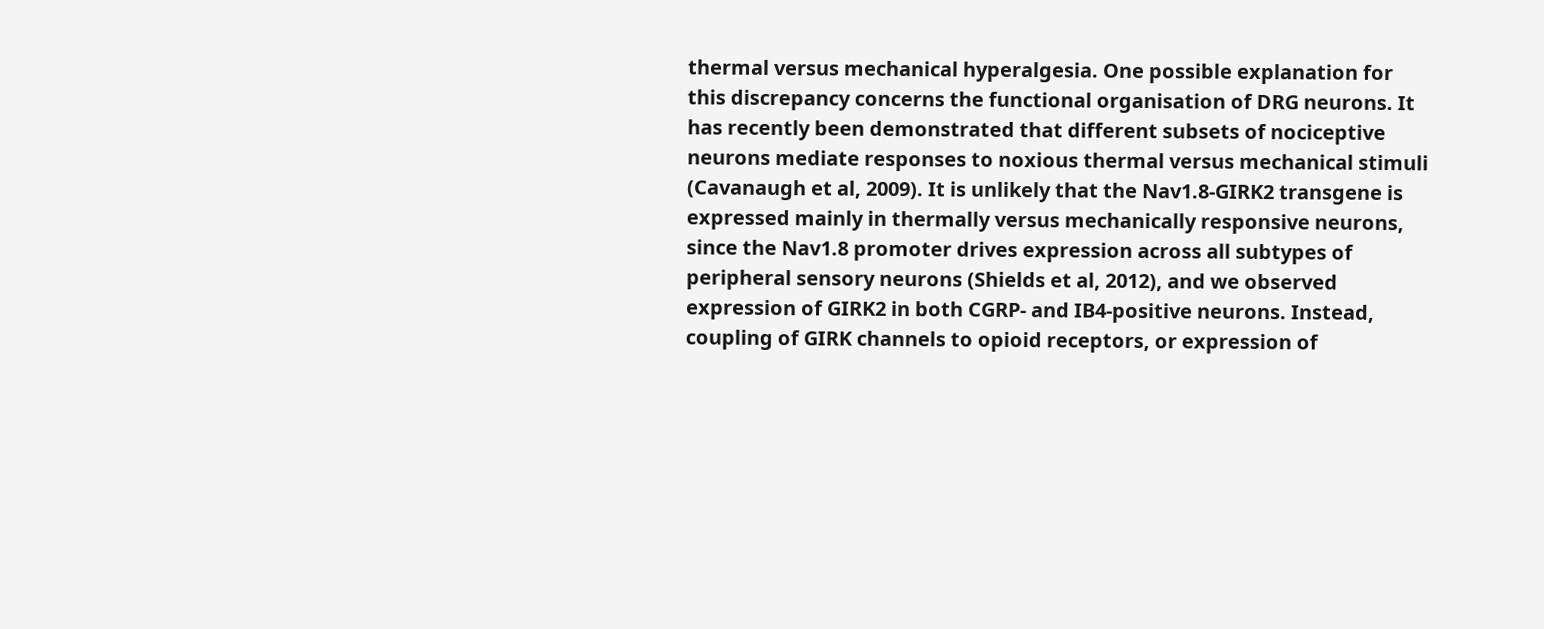thermal versus mechanical hyperalgesia. One possible explanation for this discrepancy concerns the functional organisation of DRG neurons. It has recently been demonstrated that different subsets of nociceptive neurons mediate responses to noxious thermal versus mechanical stimuli (Cavanaugh et al, 2009). It is unlikely that the Nav1.8-GIRK2 transgene is expressed mainly in thermally versus mechanically responsive neurons, since the Nav1.8 promoter drives expression across all subtypes of peripheral sensory neurons (Shields et al, 2012), and we observed expression of GIRK2 in both CGRP- and IB4-positive neurons. Instead, coupling of GIRK channels to opioid receptors, or expression of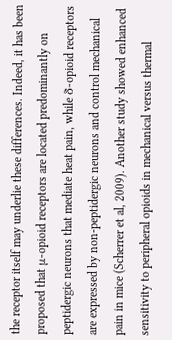the receptor itself may underlie these differences. Indeed, it has been proposed that μ-opioid receptors are located predominantly on peptidergic neurons that mediate heat pain, while δ-opioid receptors are expressed by non-peptidergic neurons and control mechanical pain in mice (Scherrer et al, 2009). Another study showed enhanced sensitivity to peripheral opioids in mechanical versus thermal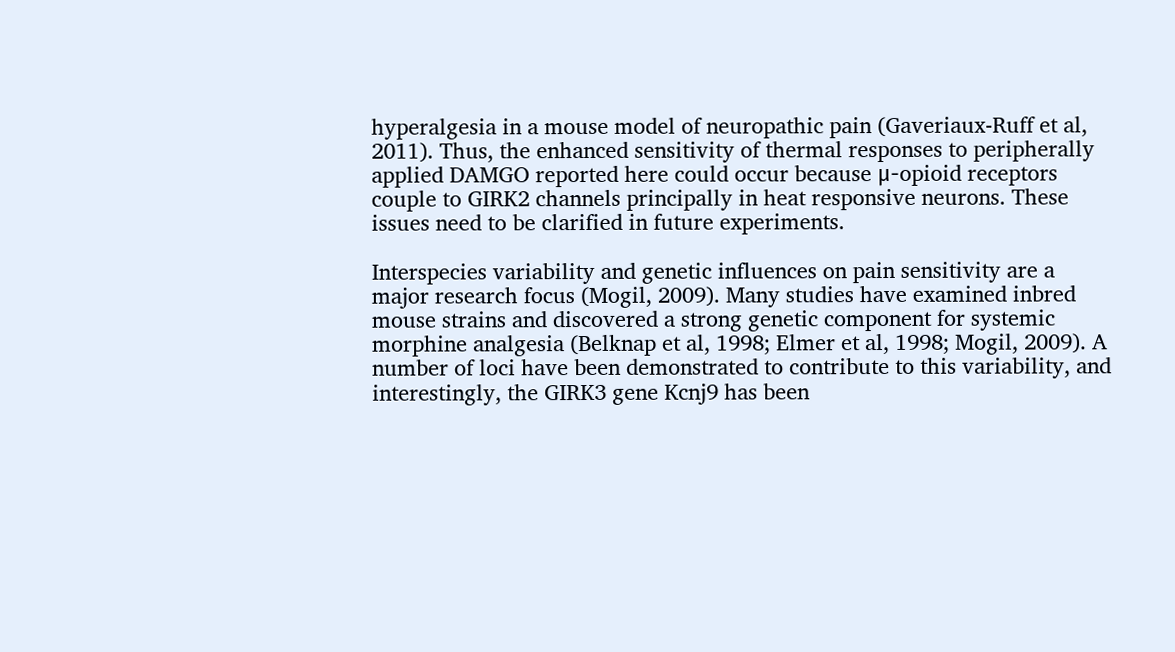hyperalgesia in a mouse model of neuropathic pain (Gaveriaux-Ruff et al, 2011). Thus, the enhanced sensitivity of thermal responses to peripherally applied DAMGO reported here could occur because μ-opioid receptors couple to GIRK2 channels principally in heat responsive neurons. These issues need to be clarified in future experiments.

Interspecies variability and genetic influences on pain sensitivity are a major research focus (Mogil, 2009). Many studies have examined inbred mouse strains and discovered a strong genetic component for systemic morphine analgesia (Belknap et al, 1998; Elmer et al, 1998; Mogil, 2009). A number of loci have been demonstrated to contribute to this variability, and interestingly, the GIRK3 gene Kcnj9 has been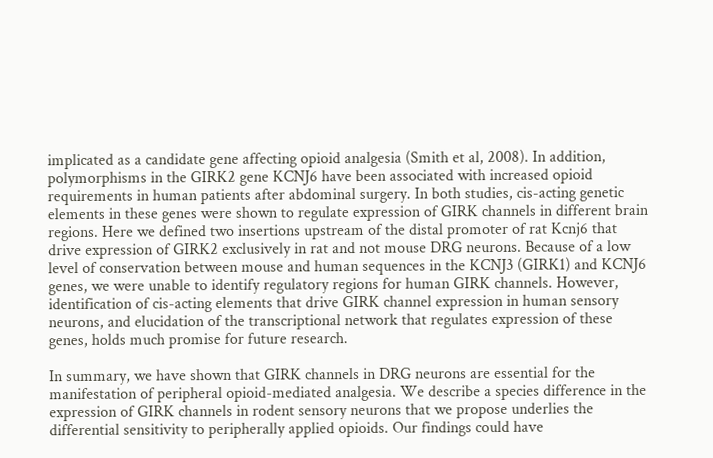implicated as a candidate gene affecting opioid analgesia (Smith et al, 2008). In addition, polymorphisms in the GIRK2 gene KCNJ6 have been associated with increased opioid requirements in human patients after abdominal surgery. In both studies, cis-acting genetic elements in these genes were shown to regulate expression of GIRK channels in different brain regions. Here we defined two insertions upstream of the distal promoter of rat Kcnj6 that drive expression of GIRK2 exclusively in rat and not mouse DRG neurons. Because of a low level of conservation between mouse and human sequences in the KCNJ3 (GIRK1) and KCNJ6 genes, we were unable to identify regulatory regions for human GIRK channels. However, identification of cis-acting elements that drive GIRK channel expression in human sensory neurons, and elucidation of the transcriptional network that regulates expression of these genes, holds much promise for future research.

In summary, we have shown that GIRK channels in DRG neurons are essential for the manifestation of peripheral opioid-mediated analgesia. We describe a species difference in the expression of GIRK channels in rodent sensory neurons that we propose underlies the differential sensitivity to peripherally applied opioids. Our findings could have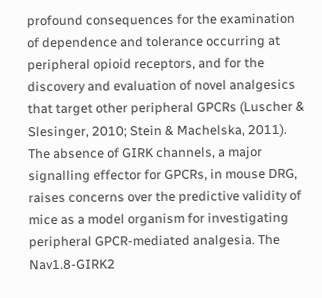profound consequences for the examination of dependence and tolerance occurring at peripheral opioid receptors, and for the discovery and evaluation of novel analgesics that target other peripheral GPCRs (Luscher & Slesinger, 2010; Stein & Machelska, 2011). The absence of GIRK channels, a major signalling effector for GPCRs, in mouse DRG, raises concerns over the predictive validity of mice as a model organism for investigating peripheral GPCR-mediated analgesia. The Nav1.8-GIRK2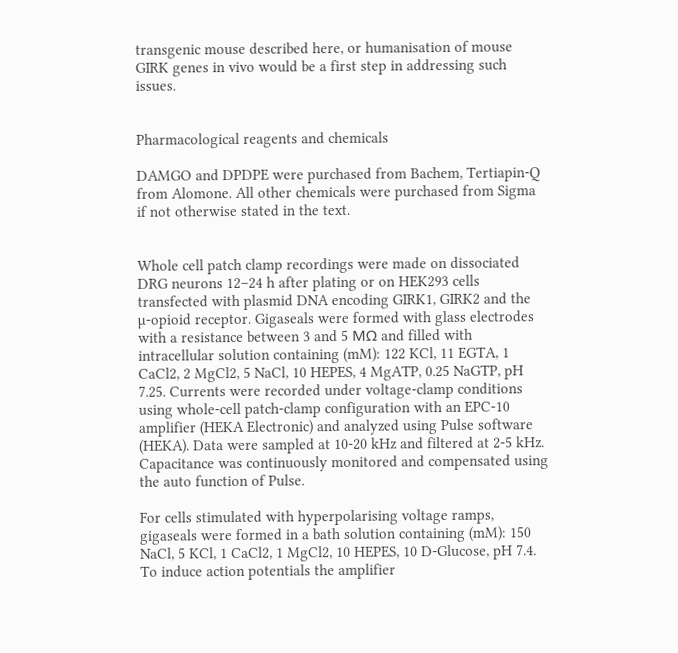transgenic mouse described here, or humanisation of mouse GIRK genes in vivo would be a first step in addressing such issues.


Pharmacological reagents and chemicals

DAMGO and DPDPE were purchased from Bachem, Tertiapin-Q from Alomone. All other chemicals were purchased from Sigma if not otherwise stated in the text.


Whole cell patch clamp recordings were made on dissociated DRG neurons 12–24 h after plating or on HEK293 cells transfected with plasmid DNA encoding GIRK1, GIRK2 and the µ-opioid receptor. Gigaseals were formed with glass electrodes with a resistance between 3 and 5 MΩ and filled with intracellular solution containing (mM): 122 KCl, 11 EGTA, 1 CaCl2, 2 MgCl2, 5 NaCl, 10 HEPES, 4 MgATP, 0.25 NaGTP, pH 7.25. Currents were recorded under voltage-clamp conditions using whole-cell patch-clamp configuration with an EPC-10 amplifier (HEKA Electronic) and analyzed using Pulse software (HEKA). Data were sampled at 10-20 kHz and filtered at 2-5 kHz. Capacitance was continuously monitored and compensated using the auto function of Pulse.

For cells stimulated with hyperpolarising voltage ramps, gigaseals were formed in a bath solution containing (mM): 150 NaCl, 5 KCl, 1 CaCl2, 1 MgCl2, 10 HEPES, 10 D-Glucose, pH 7.4. To induce action potentials the amplifier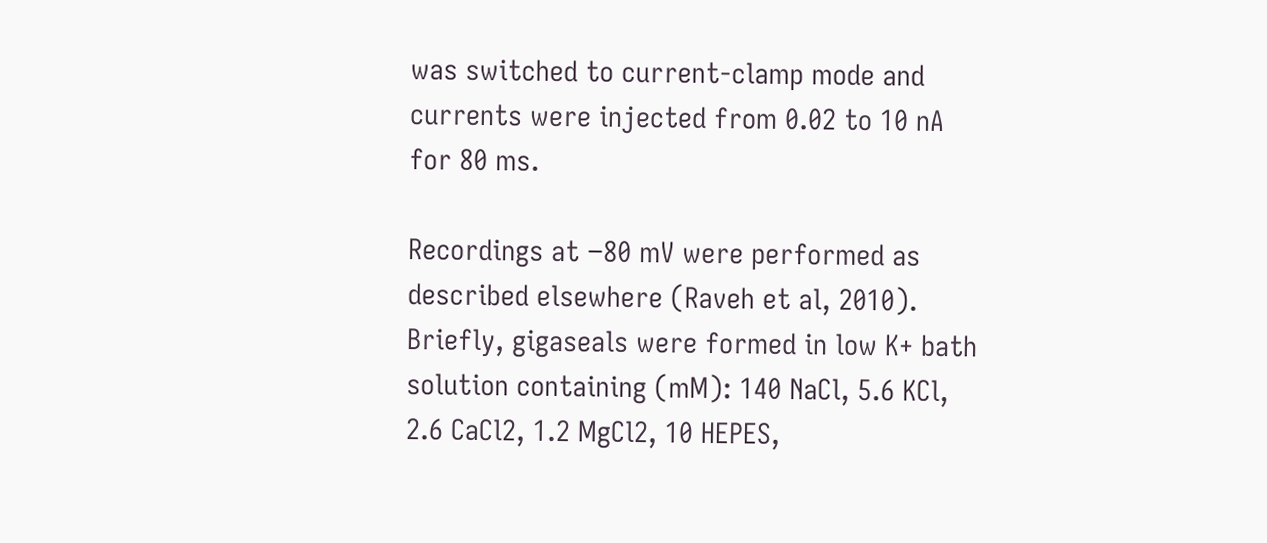was switched to current-clamp mode and currents were injected from 0.02 to 10 nA for 80 ms.

Recordings at −80 mV were performed as described elsewhere (Raveh et al, 2010). Briefly, gigaseals were formed in low K+ bath solution containing (mM): 140 NaCl, 5.6 KCl, 2.6 CaCl2, 1.2 MgCl2, 10 HEPES,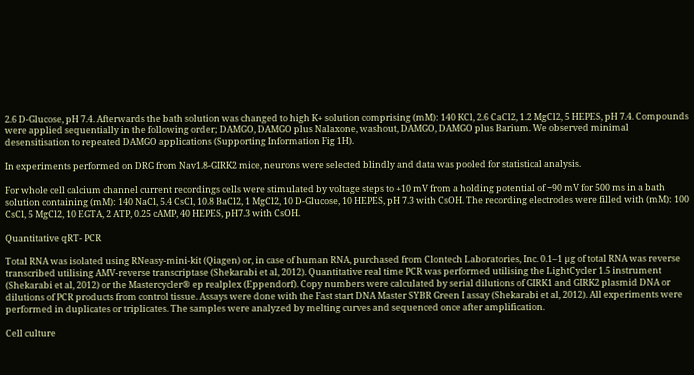2.6 D-Glucose, pH 7.4. Afterwards the bath solution was changed to high K+ solution comprising (mM): 140 KCl, 2.6 CaCl2, 1.2 MgCl2, 5 HEPES, pH 7.4. Compounds were applied sequentially in the following order; DAMGO, DAMGO plus Nalaxone, washout, DAMGO, DAMGO plus Barium. We observed minimal desensitisation to repeated DAMGO applications (Supporting Information Fig 1H).

In experiments performed on DRG from Nav1.8-GIRK2 mice, neurons were selected blindly and data was pooled for statistical analysis.

For whole cell calcium channel current recordings cells were stimulated by voltage steps to +10 mV from a holding potential of −90 mV for 500 ms in a bath solution containing (mM): 140 NaCl, 5.4 CsCl, 10.8 BaCl2, 1 MgCl2, 10 D-Glucose, 10 HEPES, pH 7.3 with CsOH. The recording electrodes were filled with (mM): 100 CsCl, 5 MgCl2, 10 EGTA, 2 ATP, 0.25 cAMP, 40 HEPES, pH7.3 with CsOH.

Quantitative qRT- PCR

Total RNA was isolated using RNeasy-mini-kit (Qiagen) or, in case of human RNA, purchased from Clontech Laboratories, Inc. 0.1–1 µg of total RNA was reverse transcribed utilising AMV-reverse transcriptase (Shekarabi et al, 2012). Quantitative real time PCR was performed utilising the LightCycler 1.5 instrument (Shekarabi et al, 2012) or the Mastercycler® ep realplex (Eppendorf). Copy numbers were calculated by serial dilutions of GIRK1 and GIRK2 plasmid DNA or dilutions of PCR products from control tissue. Assays were done with the Fast start DNA Master SYBR Green I assay (Shekarabi et al, 2012). All experiments were performed in duplicates or triplicates. The samples were analyzed by melting curves and sequenced once after amplification.

Cell culture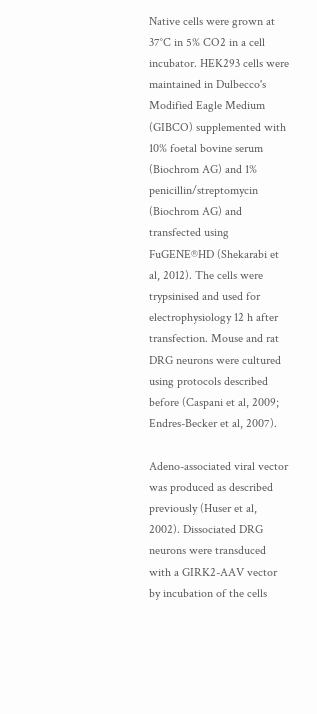Native cells were grown at 37°C in 5% CO2 in a cell incubator. HEK293 cells were maintained in Dulbecco's Modified Eagle Medium (GIBCO) supplemented with 10% foetal bovine serum (Biochrom AG) and 1% penicillin/streptomycin (Biochrom AG) and transfected using FuGENE®HD (Shekarabi et al, 2012). The cells were trypsinised and used for electrophysiology 12 h after transfection. Mouse and rat DRG neurons were cultured using protocols described before (Caspani et al, 2009; Endres-Becker et al, 2007).

Adeno-associated viral vector was produced as described previously (Huser et al, 2002). Dissociated DRG neurons were transduced with a GIRK2-AAV vector by incubation of the cells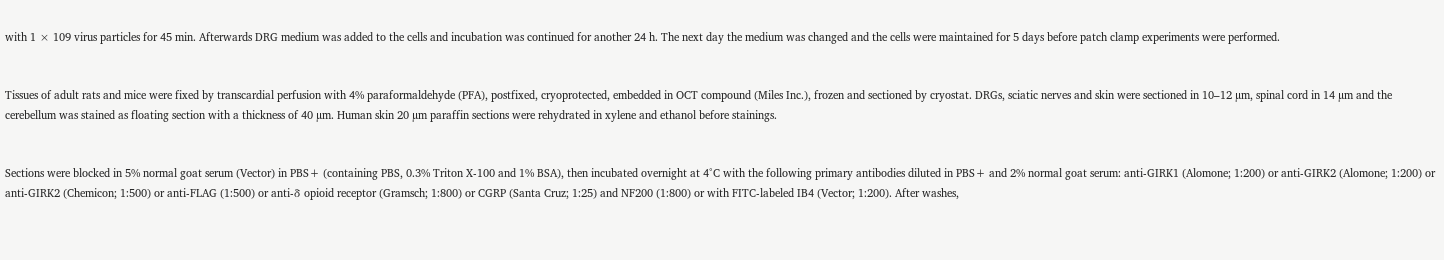with 1 × 109 virus particles for 45 min. Afterwards DRG medium was added to the cells and incubation was continued for another 24 h. The next day the medium was changed and the cells were maintained for 5 days before patch clamp experiments were performed.


Tissues of adult rats and mice were fixed by transcardial perfusion with 4% paraformaldehyde (PFA), postfixed, cryoprotected, embedded in OCT compound (Miles Inc.), frozen and sectioned by cryostat. DRGs, sciatic nerves and skin were sectioned in 10–12 µm, spinal cord in 14 µm and the cerebellum was stained as floating section with a thickness of 40 µm. Human skin 20 µm paraffin sections were rehydrated in xylene and ethanol before stainings.


Sections were blocked in 5% normal goat serum (Vector) in PBS+ (containing PBS, 0.3% Triton X-100 and 1% BSA), then incubated overnight at 4°C with the following primary antibodies diluted in PBS+ and 2% normal goat serum: anti-GIRK1 (Alomone; 1:200) or anti-GIRK2 (Alomone; 1:200) or anti-GIRK2 (Chemicon; 1:500) or anti-FLAG (1:500) or anti-δ opioid receptor (Gramsch; 1:800) or CGRP (Santa Cruz; 1:25) and NF200 (1:800) or with FITC-labeled IB4 (Vector; 1:200). After washes,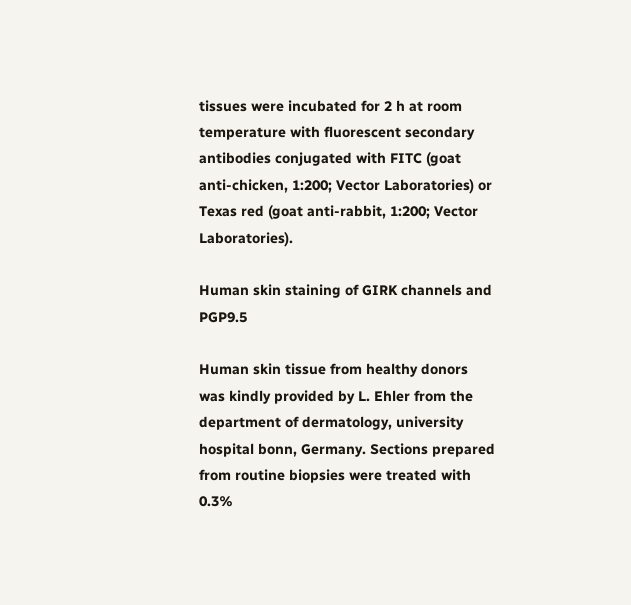tissues were incubated for 2 h at room temperature with fluorescent secondary antibodies conjugated with FITC (goat anti-chicken, 1:200; Vector Laboratories) or Texas red (goat anti-rabbit, 1:200; Vector Laboratories).

Human skin staining of GIRK channels and PGP9.5

Human skin tissue from healthy donors was kindly provided by L. Ehler from the department of dermatology, university hospital bonn, Germany. Sections prepared from routine biopsies were treated with 0.3%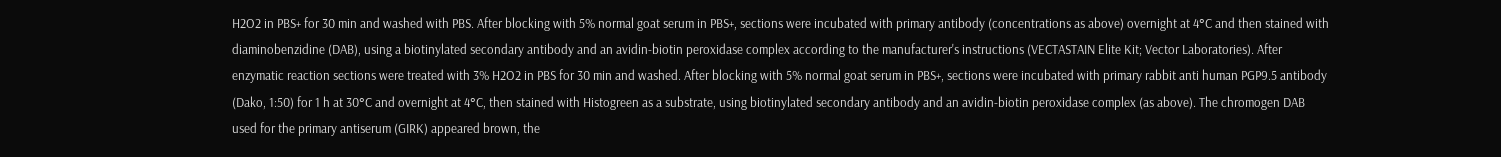H2O2 in PBS+ for 30 min and washed with PBS. After blocking with 5% normal goat serum in PBS+, sections were incubated with primary antibody (concentrations as above) overnight at 4°C and then stained with diaminobenzidine (DAB), using a biotinylated secondary antibody and an avidin-biotin peroxidase complex according to the manufacturer's instructions (VECTASTAIN Elite Kit; Vector Laboratories). After enzymatic reaction sections were treated with 3% H2O2 in PBS for 30 min and washed. After blocking with 5% normal goat serum in PBS+, sections were incubated with primary rabbit anti human PGP9.5 antibody (Dako, 1:50) for 1 h at 30°C and overnight at 4°C, then stained with Histogreen as a substrate, using biotinylated secondary antibody and an avidin-biotin peroxidase complex (as above). The chromogen DAB used for the primary antiserum (GIRK) appeared brown, the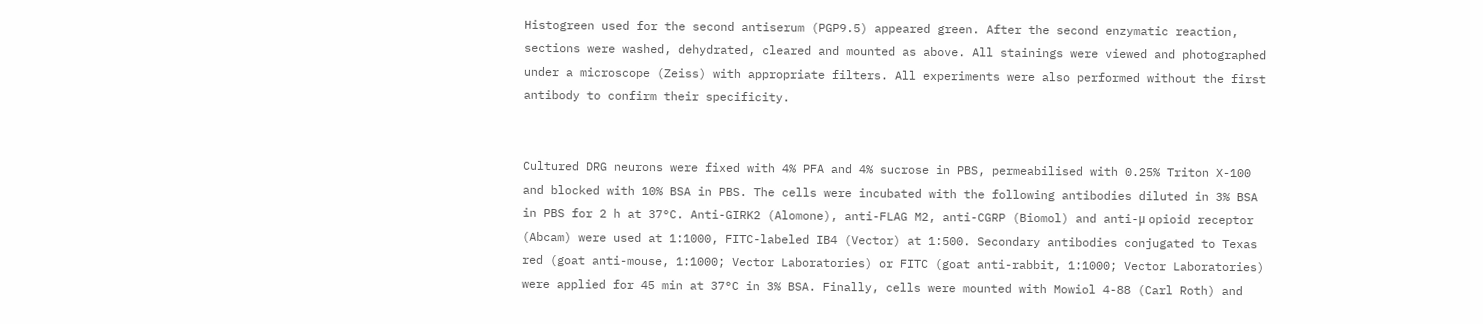Histogreen used for the second antiserum (PGP9.5) appeared green. After the second enzymatic reaction, sections were washed, dehydrated, cleared and mounted as above. All stainings were viewed and photographed under a microscope (Zeiss) with appropriate filters. All experiments were also performed without the first antibody to confirm their specificity.


Cultured DRG neurons were fixed with 4% PFA and 4% sucrose in PBS, permeabilised with 0.25% Triton X-100 and blocked with 10% BSA in PBS. The cells were incubated with the following antibodies diluted in 3% BSA in PBS for 2 h at 37°C. Anti-GIRK2 (Alomone), anti-FLAG M2, anti-CGRP (Biomol) and anti-μ opioid receptor (Abcam) were used at 1:1000, FITC-labeled IB4 (Vector) at 1:500. Secondary antibodies conjugated to Texas red (goat anti-mouse, 1:1000; Vector Laboratories) or FITC (goat anti-rabbit, 1:1000; Vector Laboratories) were applied for 45 min at 37°C in 3% BSA. Finally, cells were mounted with Mowiol 4-88 (Carl Roth) and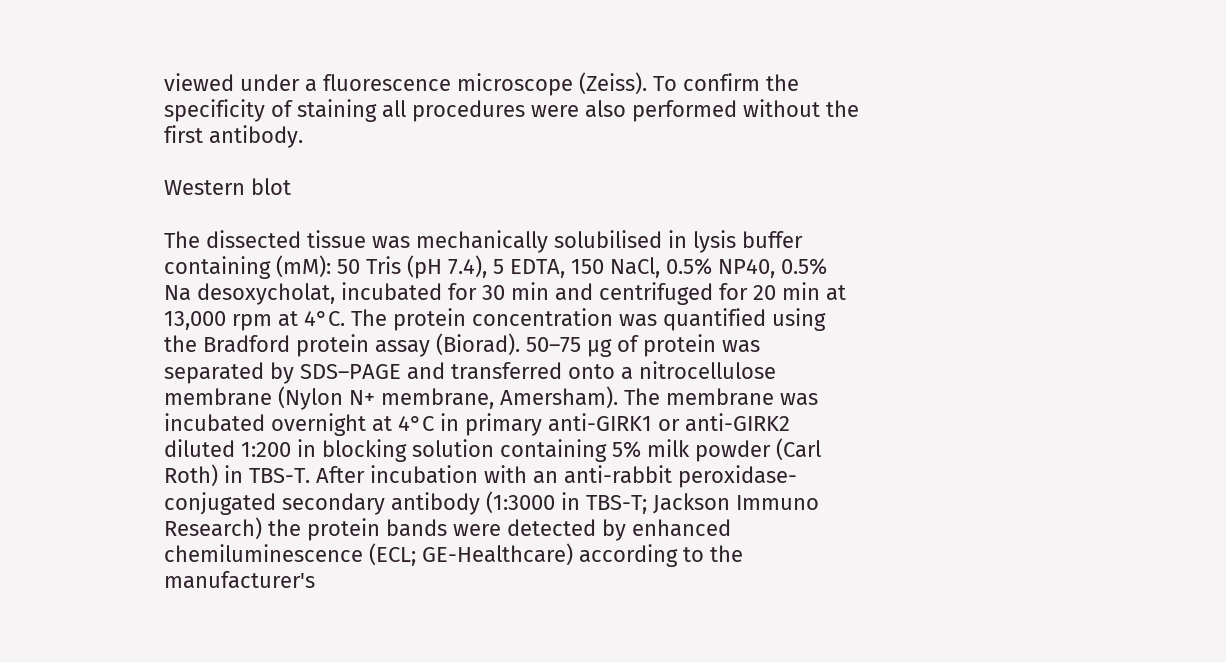viewed under a fluorescence microscope (Zeiss). To confirm the specificity of staining all procedures were also performed without the first antibody.

Western blot

The dissected tissue was mechanically solubilised in lysis buffer containing (mM): 50 Tris (pH 7.4), 5 EDTA, 150 NaCl, 0.5% NP40, 0.5% Na desoxycholat, incubated for 30 min and centrifuged for 20 min at 13,000 rpm at 4°C. The protein concentration was quantified using the Bradford protein assay (Biorad). 50–75 µg of protein was separated by SDS–PAGE and transferred onto a nitrocellulose membrane (Nylon N+ membrane, Amersham). The membrane was incubated overnight at 4°C in primary anti-GIRK1 or anti-GIRK2 diluted 1:200 in blocking solution containing 5% milk powder (Carl Roth) in TBS-T. After incubation with an anti-rabbit peroxidase-conjugated secondary antibody (1:3000 in TBS-T; Jackson Immuno Research) the protein bands were detected by enhanced chemiluminescence (ECL; GE-Healthcare) according to the manufacturer's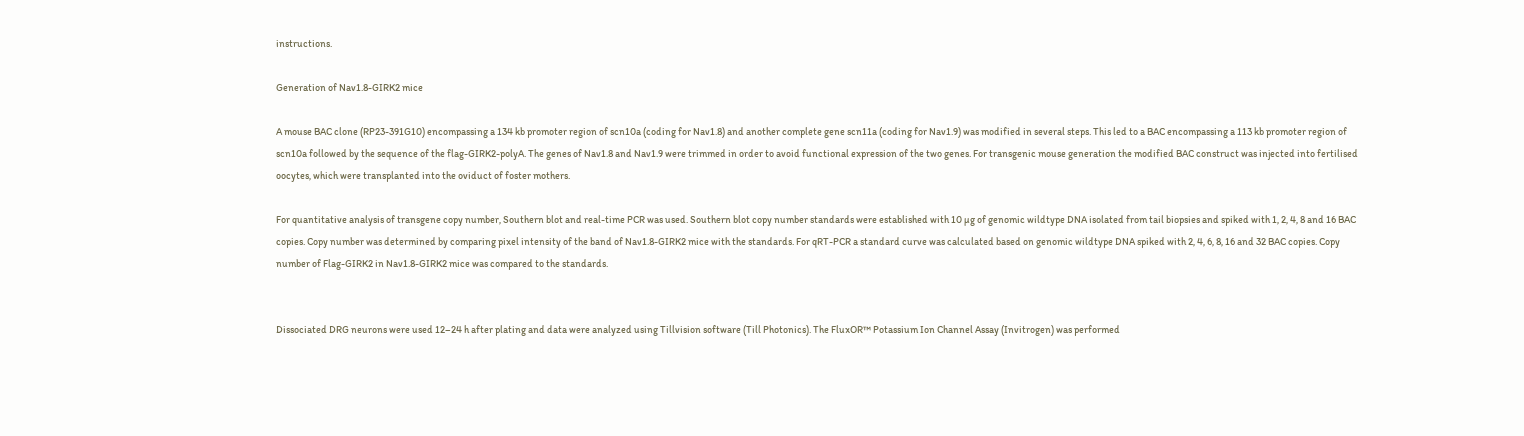instructions.

Generation of Nav1.8-GIRK2 mice

A mouse BAC clone (RP23-391G10) encompassing a 134 kb promoter region of scn10a (coding for Nav1.8) and another complete gene scn11a (coding for Nav1.9) was modified in several steps. This led to a BAC encompassing a 113 kb promoter region of scn10a followed by the sequence of the flag-GIRK2-polyA. The genes of Nav1.8 and Nav1.9 were trimmed in order to avoid functional expression of the two genes. For transgenic mouse generation the modified BAC construct was injected into fertilised oocytes, which were transplanted into the oviduct of foster mothers.

For quantitative analysis of transgene copy number, Southern blot and real-time PCR was used. Southern blot copy number standards were established with 10 µg of genomic wildtype DNA isolated from tail biopsies and spiked with 1, 2, 4, 8 and 16 BAC copies. Copy number was determined by comparing pixel intensity of the band of Nav1.8-GIRK2 mice with the standards. For qRT-PCR a standard curve was calculated based on genomic wildtype DNA spiked with 2, 4, 6, 8, 16 and 32 BAC copies. Copy number of Flag-GIRK2 in Nav1.8-GIRK2 mice was compared to the standards.


Dissociated DRG neurons were used 12–24 h after plating and data were analyzed using Tillvision software (Till Photonics). The FluxOR™ Potassium Ion Channel Assay (Invitrogen) was performed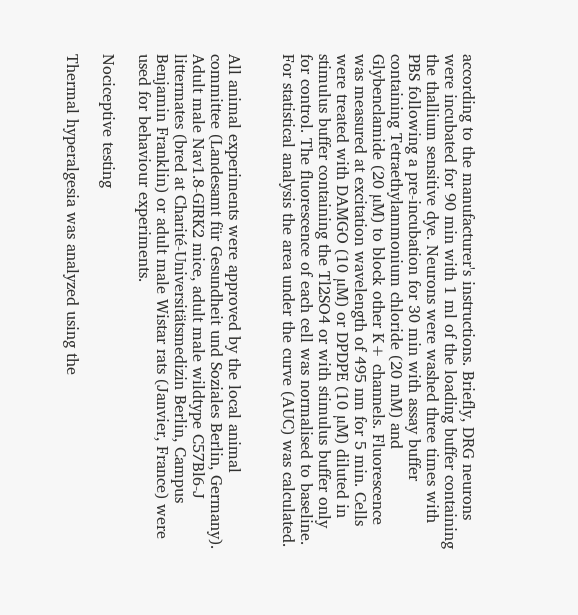according to the manufacturer's instructions. Briefly, DRG neurons were incubated for 90 min with 1 ml of the loading buffer containing the thallium sensitive dye. Neurons were washed three times with PBS following a pre-incubation for 30 min with assay buffer containing Tetraethylammonium chloride (20 mM) and Glybenclamide (20 µM) to block other K+ channels. Fluorescence was measured at excitation wavelength of 495 nm for 5 min. Cells were treated with DAMGO (10 µM) or DPDPE (10 µM) diluted in stimulus buffer containing the Tl2SO4 or with stimulus buffer only for control. The fluorescence of each cell was normalised to baseline. For statistical analysis the area under the curve (AUC) was calculated.


All animal experiments were approved by the local animal committee (Landesamt für Gesundheit und Soziales Berlin, Germany). Adult male Nav1.8-GIRK2 mice, adult male wildtype C57Bl6-J littermates (bred at Charité-Universitätsmedizin Berlin, Campus Benjamin Franklin) or adult male Wistar rats (Janvier, France) were used for behaviour experiments.

Nociceptive testing

Thermal hyperalgesia was analyzed using the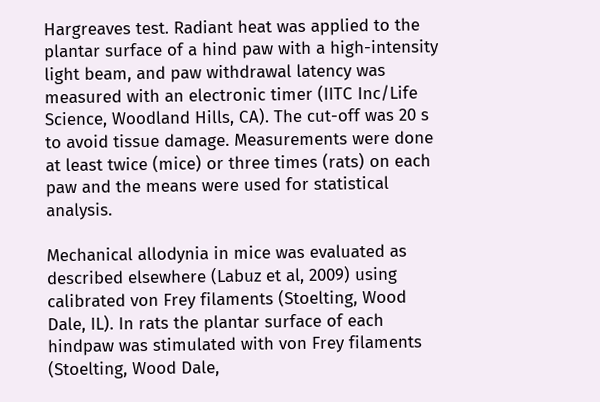Hargreaves test. Radiant heat was applied to the plantar surface of a hind paw with a high-intensity light beam, and paw withdrawal latency was measured with an electronic timer (IITC Inc/Life Science, Woodland Hills, CA). The cut-off was 20 s to avoid tissue damage. Measurements were done at least twice (mice) or three times (rats) on each paw and the means were used for statistical analysis.

Mechanical allodynia in mice was evaluated as described elsewhere (Labuz et al, 2009) using calibrated von Frey filaments (Stoelting, Wood Dale, IL). In rats the plantar surface of each hindpaw was stimulated with von Frey filaments (Stoelting, Wood Dale,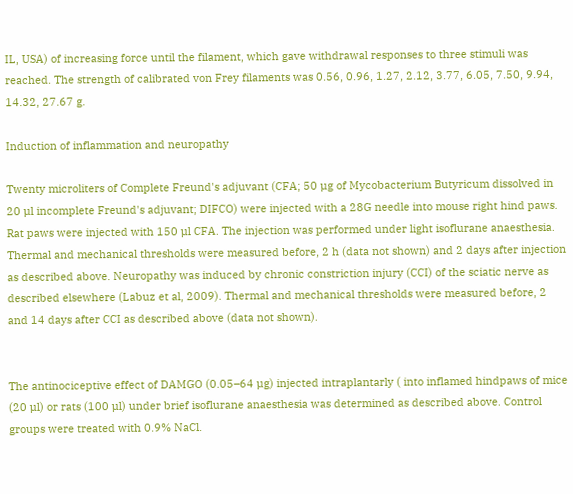IL, USA) of increasing force until the filament, which gave withdrawal responses to three stimuli was reached. The strength of calibrated von Frey filaments was 0.56, 0.96, 1.27, 2.12, 3.77, 6.05, 7.50, 9.94, 14.32, 27.67 g.

Induction of inflammation and neuropathy

Twenty microliters of Complete Freund's adjuvant (CFA; 50 µg of Mycobacterium Butyricum dissolved in 20 µl incomplete Freund's adjuvant; DIFCO) were injected with a 28G needle into mouse right hind paws. Rat paws were injected with 150 µl CFA. The injection was performed under light isoflurane anaesthesia. Thermal and mechanical thresholds were measured before, 2 h (data not shown) and 2 days after injection as described above. Neuropathy was induced by chronic constriction injury (CCI) of the sciatic nerve as described elsewhere (Labuz et al, 2009). Thermal and mechanical thresholds were measured before, 2 and 14 days after CCI as described above (data not shown).


The antinociceptive effect of DAMGO (0.05–64 µg) injected intraplantarly ( into inflamed hindpaws of mice (20 µl) or rats (100 µl) under brief isoflurane anaesthesia was determined as described above. Control groups were treated with 0.9% NaCl.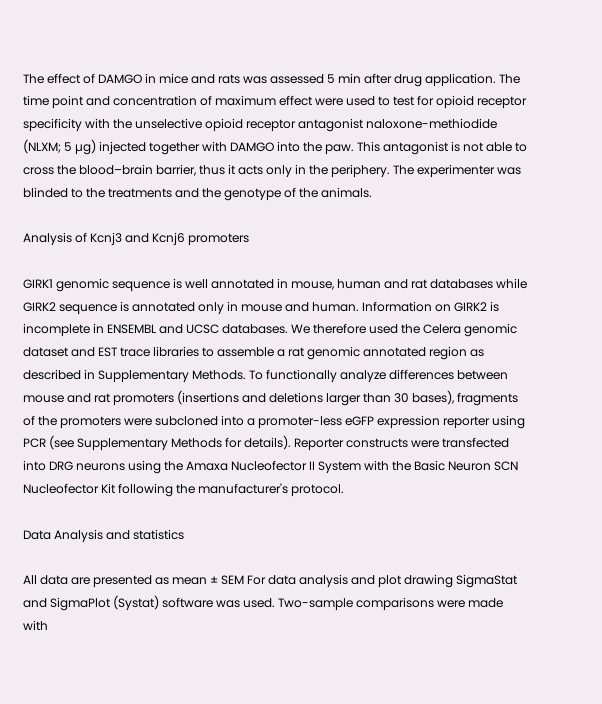The effect of DAMGO in mice and rats was assessed 5 min after drug application. The time point and concentration of maximum effect were used to test for opioid receptor specificity with the unselective opioid receptor antagonist naloxone-methiodide (NLXM; 5 µg) injected together with DAMGO into the paw. This antagonist is not able to cross the blood–brain barrier, thus it acts only in the periphery. The experimenter was blinded to the treatments and the genotype of the animals.

Analysis of Kcnj3 and Kcnj6 promoters

GIRK1 genomic sequence is well annotated in mouse, human and rat databases while GIRK2 sequence is annotated only in mouse and human. Information on GIRK2 is incomplete in ENSEMBL and UCSC databases. We therefore used the Celera genomic dataset and EST trace libraries to assemble a rat genomic annotated region as described in Supplementary Methods. To functionally analyze differences between mouse and rat promoters (insertions and deletions larger than 30 bases), fragments of the promoters were subcloned into a promoter-less eGFP expression reporter using PCR (see Supplementary Methods for details). Reporter constructs were transfected into DRG neurons using the Amaxa Nucleofector II System with the Basic Neuron SCN Nucleofector Kit following the manufacturer's protocol.

Data Analysis and statistics

All data are presented as mean ± SEM For data analysis and plot drawing SigmaStat and SigmaPlot (Systat) software was used. Two-sample comparisons were made with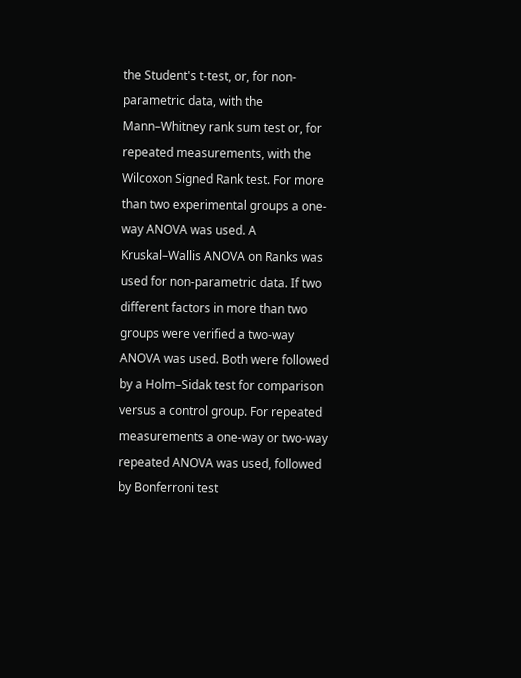the Student's t-test, or, for non-parametric data, with the Mann–Whitney rank sum test or, for repeated measurements, with the Wilcoxon Signed Rank test. For more than two experimental groups a one-way ANOVA was used. A Kruskal–Wallis ANOVA on Ranks was used for non-parametric data. If two different factors in more than two groups were verified a two-way ANOVA was used. Both were followed by a Holm–Sidak test for comparison versus a control group. For repeated measurements a one-way or two-way repeated ANOVA was used, followed by Bonferroni test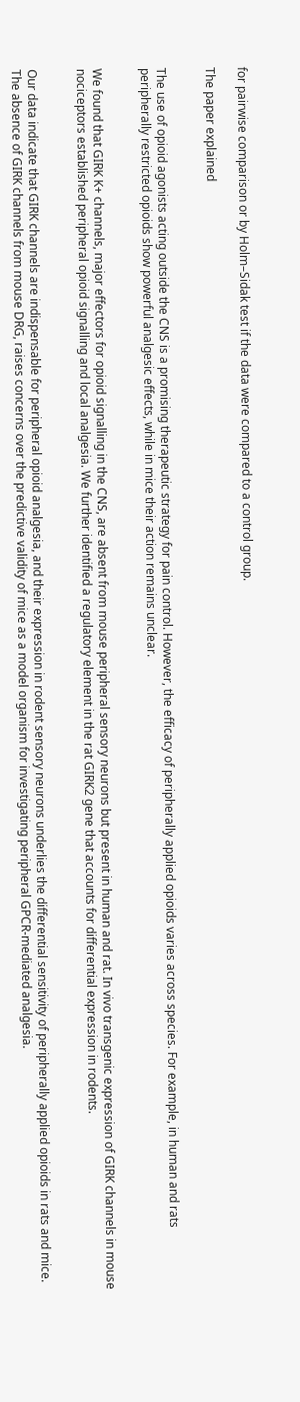for pairwise comparison or by Holm–Sidak test if the data were compared to a control group.

The paper explained


The use of opioid agonists acting outside the CNS is a promising therapeutic strategy for pain control. However, the efficacy of peripherally applied opioids varies across species. For example, in human and rats peripherally restricted opioids show powerful analgesic effects, while in mice their action remains unclear.


We found that GIRK K+ channels, major effectors for opioid signalling in the CNS, are absent from mouse peripheral sensory neurons but present in human and rat. In vivo transgenic expression of GIRK channels in mouse nociceptors established peripheral opioid signalling and local analgesia. We further identified a regulatory element in the rat GIRK2 gene that accounts for differential expression in rodents.


Our data indicate that GIRK channels are indispensable for peripheral opioid analgesia, and their expression in rodent sensory neurons underlies the differential sensitivity of peripherally applied opioids in rats and mice. The absence of GIRK channels from mouse DRG, raises concerns over the predictive validity of mice as a model organism for investigating peripheral GPCR-mediated analgesia.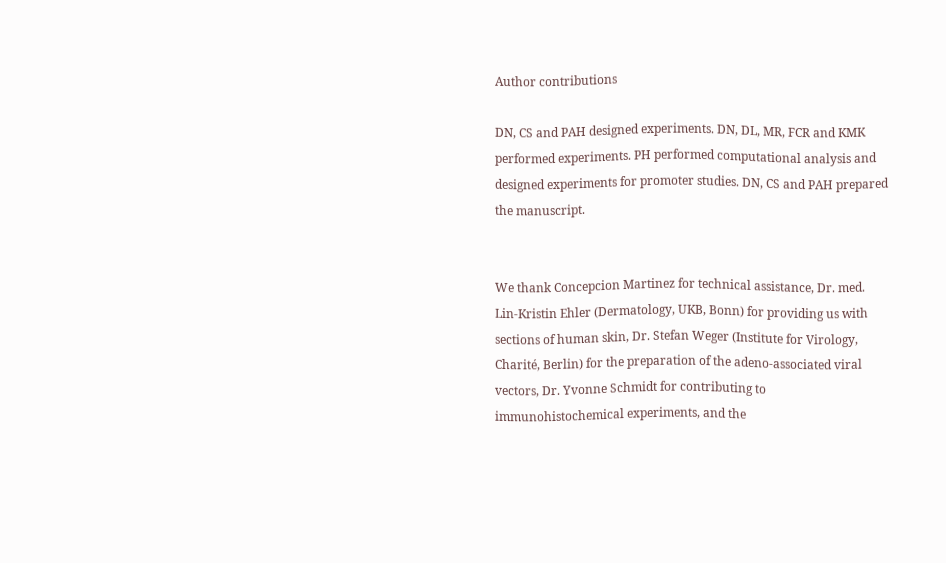Author contributions

DN, CS and PAH designed experiments. DN, DL, MR, FCR and KMK performed experiments. PH performed computational analysis and designed experiments for promoter studies. DN, CS and PAH prepared the manuscript.


We thank Concepcion Martinez for technical assistance, Dr. med. Lin-Kristin Ehler (Dermatology, UKB, Bonn) for providing us with sections of human skin, Dr. Stefan Weger (Institute for Virology, Charité, Berlin) for the preparation of the adeno-associated viral vectors, Dr. Yvonne Schmidt for contributing to immunohistochemical experiments, and the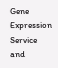Gene Expression Service and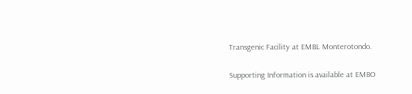Transgenic Facility at EMBL Monterotondo.

Supporting Information is available at EMBO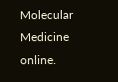Molecular Medicine online.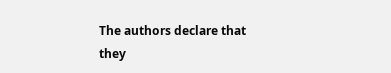The authors declare that they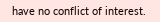have no conflict of interest.